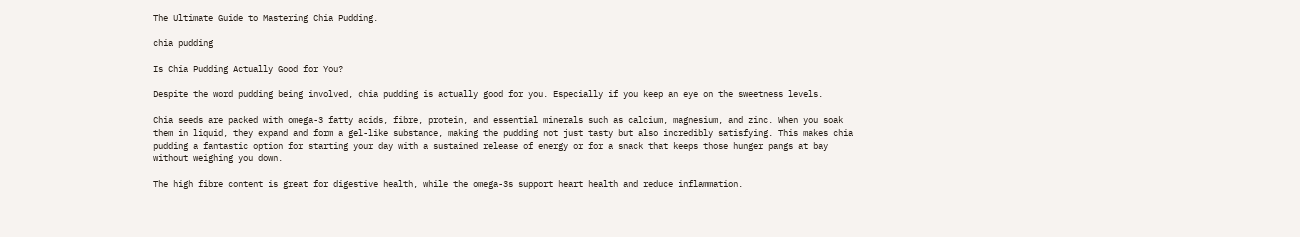The Ultimate Guide to Mastering Chia Pudding.

chia pudding

Is Chia Pudding Actually Good for You?

Despite the word pudding being involved, chia pudding is actually good for you. Especially if you keep an eye on the sweetness levels.

Chia seeds are packed with omega-3 fatty acids, fibre, protein, and essential minerals such as calcium, magnesium, and zinc. When you soak them in liquid, they expand and form a gel-like substance, making the pudding not just tasty but also incredibly satisfying. This makes chia pudding a fantastic option for starting your day with a sustained release of energy or for a snack that keeps those hunger pangs at bay without weighing you down.

The high fibre content is great for digestive health, while the omega-3s support heart health and reduce inflammation.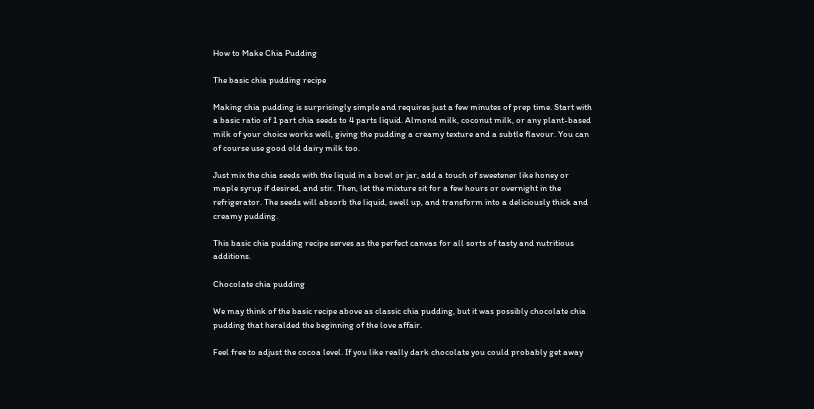How to Make Chia Pudding

The basic chia pudding recipe

Making chia pudding is surprisingly simple and requires just a few minutes of prep time. Start with a basic ratio of 1 part chia seeds to 4 parts liquid. Almond milk, coconut milk, or any plant-based milk of your choice works well, giving the pudding a creamy texture and a subtle flavour. You can of course use good old dairy milk too.

Just mix the chia seeds with the liquid in a bowl or jar, add a touch of sweetener like honey or maple syrup if desired, and stir. Then, let the mixture sit for a few hours or overnight in the refrigerator. The seeds will absorb the liquid, swell up, and transform into a deliciously thick and creamy pudding.

This basic chia pudding recipe serves as the perfect canvas for all sorts of tasty and nutritious additions.

Chocolate chia pudding

We may think of the basic recipe above as classic chia pudding, but it was possibly chocolate chia pudding that heralded the beginning of the love affair.

Feel free to adjust the cocoa level. If you like really dark chocolate you could probably get away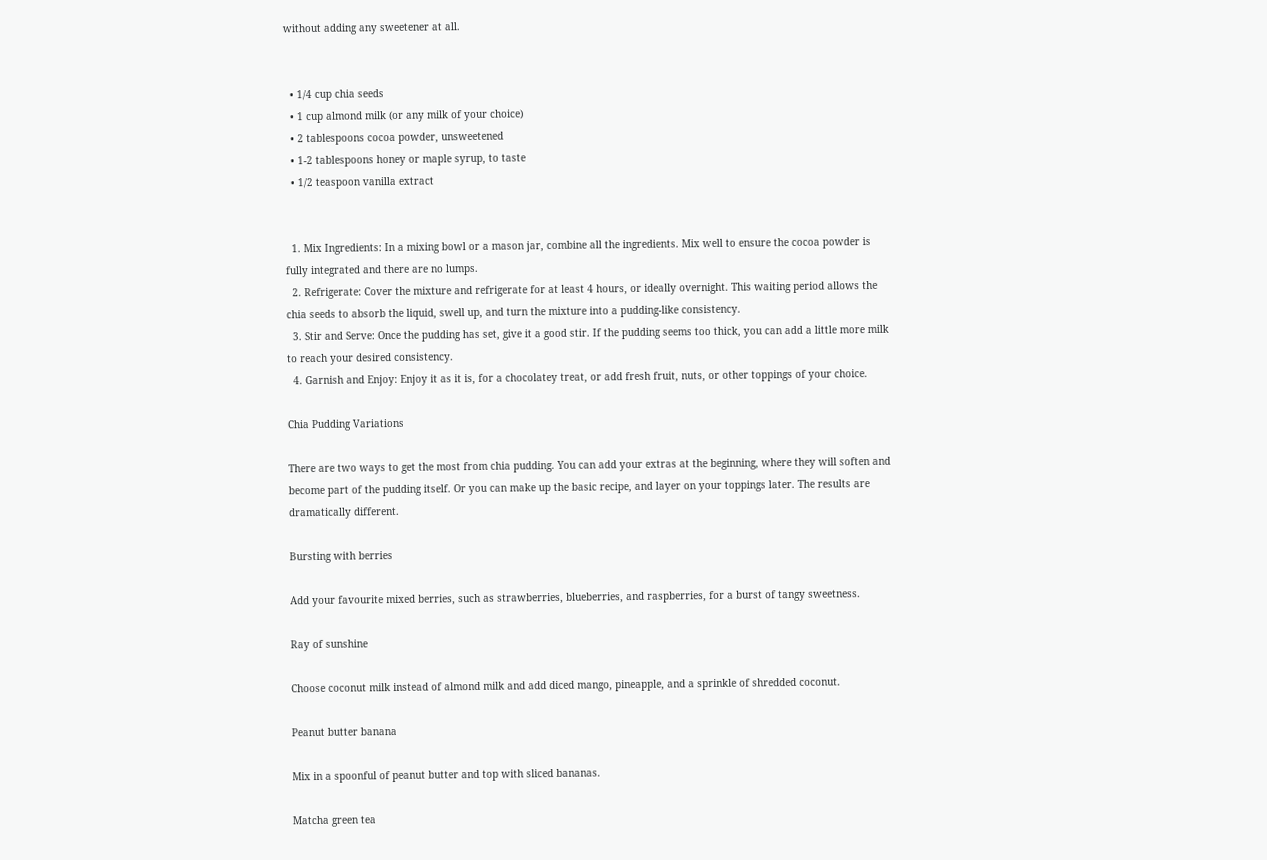without adding any sweetener at all.


  • 1/4 cup chia seeds
  • 1 cup almond milk (or any milk of your choice)
  • 2 tablespoons cocoa powder, unsweetened
  • 1-2 tablespoons honey or maple syrup, to taste
  • 1/2 teaspoon vanilla extract


  1. Mix Ingredients: In a mixing bowl or a mason jar, combine all the ingredients. Mix well to ensure the cocoa powder is fully integrated and there are no lumps.
  2. Refrigerate: Cover the mixture and refrigerate for at least 4 hours, or ideally overnight. This waiting period allows the chia seeds to absorb the liquid, swell up, and turn the mixture into a pudding-like consistency.
  3. Stir and Serve: Once the pudding has set, give it a good stir. If the pudding seems too thick, you can add a little more milk to reach your desired consistency.
  4. Garnish and Enjoy: Enjoy it as it is, for a chocolatey treat, or add fresh fruit, nuts, or other toppings of your choice.

Chia Pudding Variations

There are two ways to get the most from chia pudding. You can add your extras at the beginning, where they will soften and become part of the pudding itself. Or you can make up the basic recipe, and layer on your toppings later. The results are dramatically different.

Bursting with berries

Add your favourite mixed berries, such as strawberries, blueberries, and raspberries, for a burst of tangy sweetness.

Ray of sunshine

Choose coconut milk instead of almond milk and add diced mango, pineapple, and a sprinkle of shredded coconut.

Peanut butter banana

Mix in a spoonful of peanut butter and top with sliced bananas.

Matcha green tea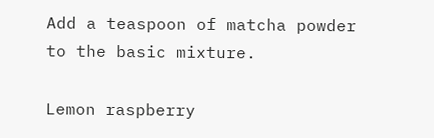Add a teaspoon of matcha powder to the basic mixture.

Lemon raspberry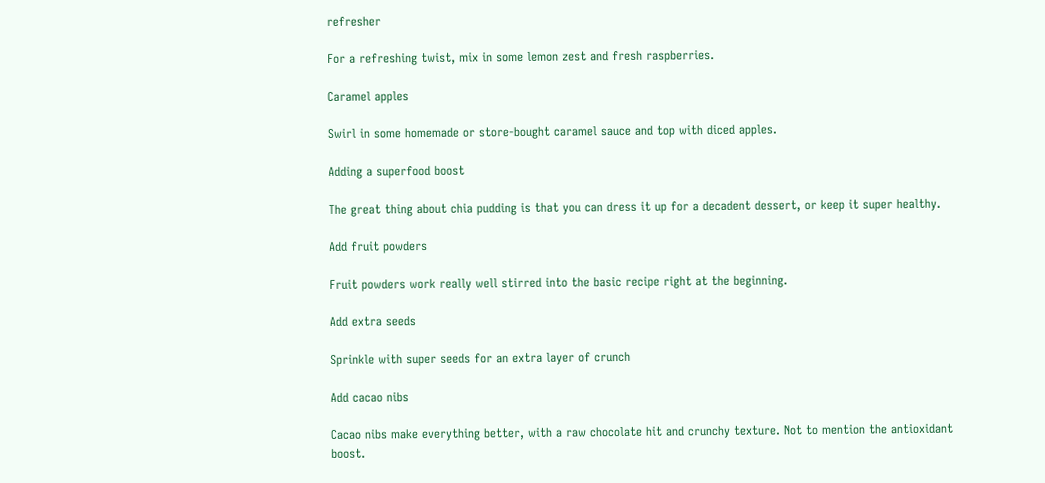refresher

For a refreshing twist, mix in some lemon zest and fresh raspberries.

Caramel apples

Swirl in some homemade or store-bought caramel sauce and top with diced apples.

Adding a superfood boost

The great thing about chia pudding is that you can dress it up for a decadent dessert, or keep it super healthy.

Add fruit powders

Fruit powders work really well stirred into the basic recipe right at the beginning.

Add extra seeds

Sprinkle with super seeds for an extra layer of crunch

Add cacao nibs

Cacao nibs make everything better, with a raw chocolate hit and crunchy texture. Not to mention the antioxidant boost.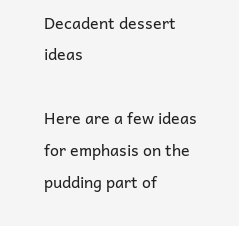Decadent dessert ideas

Here are a few ideas for emphasis on the pudding part of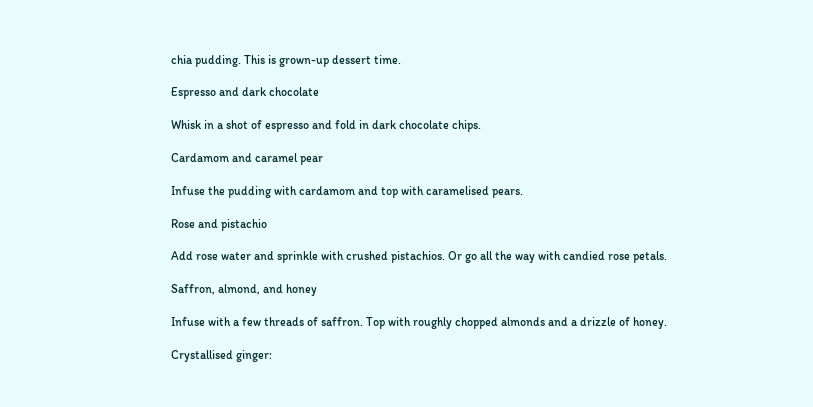chia pudding. This is grown-up dessert time.

Espresso and dark chocolate

Whisk in a shot of espresso and fold in dark chocolate chips.

Cardamom and caramel pear

Infuse the pudding with cardamom and top with caramelised pears.

Rose and pistachio

Add rose water and sprinkle with crushed pistachios. Or go all the way with candied rose petals.

Saffron, almond, and honey

Infuse with a few threads of saffron. Top with roughly chopped almonds and a drizzle of honey.

Crystallised ginger: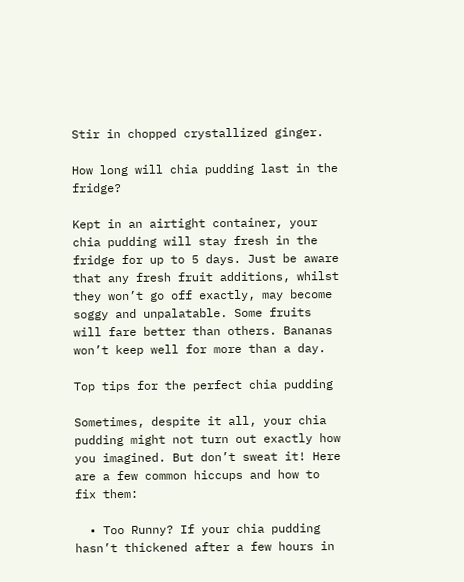Stir in chopped crystallized ginger.

How long will chia pudding last in the fridge?

Kept in an airtight container, your chia pudding will stay fresh in the fridge for up to 5 days. Just be aware that any fresh fruit additions, whilst they won’t go off exactly, may become soggy and unpalatable. Some fruits will fare better than others. Bananas won’t keep well for more than a day.

Top tips for the perfect chia pudding

Sometimes, despite it all, your chia pudding might not turn out exactly how you imagined. But don’t sweat it! Here are a few common hiccups and how to fix them:

  • Too Runny? If your chia pudding hasn’t thickened after a few hours in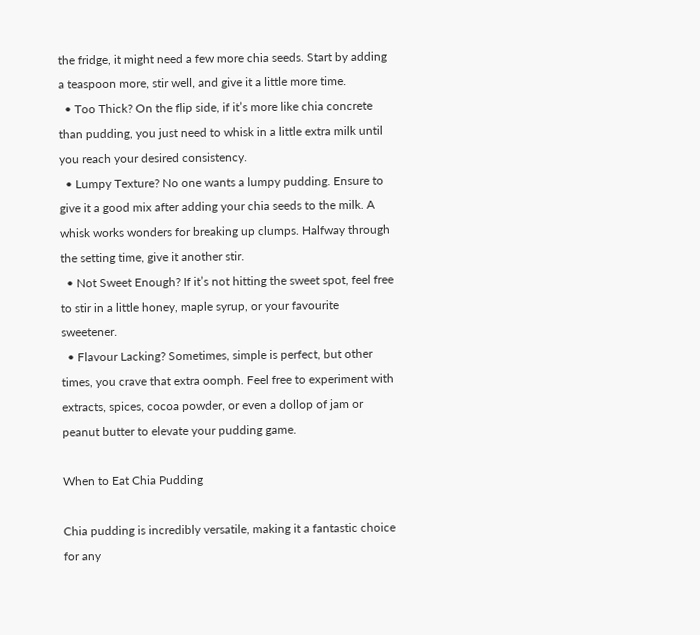the fridge, it might need a few more chia seeds. Start by adding a teaspoon more, stir well, and give it a little more time.
  • Too Thick? On the flip side, if it’s more like chia concrete than pudding, you just need to whisk in a little extra milk until you reach your desired consistency.
  • Lumpy Texture? No one wants a lumpy pudding. Ensure to give it a good mix after adding your chia seeds to the milk. A whisk works wonders for breaking up clumps. Halfway through the setting time, give it another stir.
  • Not Sweet Enough? If it’s not hitting the sweet spot, feel free to stir in a little honey, maple syrup, or your favourite sweetener.
  • Flavour Lacking? Sometimes, simple is perfect, but other times, you crave that extra oomph. Feel free to experiment with extracts, spices, cocoa powder, or even a dollop of jam or peanut butter to elevate your pudding game.

When to Eat Chia Pudding

Chia pudding is incredibly versatile, making it a fantastic choice for any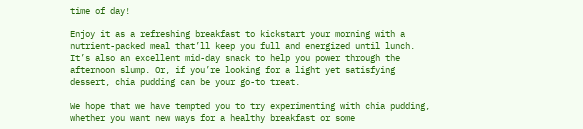time of day!

Enjoy it as a refreshing breakfast to kickstart your morning with a nutrient-packed meal that’ll keep you full and energized until lunch. It’s also an excellent mid-day snack to help you power through the afternoon slump. Or, if you’re looking for a light yet satisfying dessert, chia pudding can be your go-to treat.

We hope that we have tempted you to try experimenting with chia pudding, whether you want new ways for a healthy breakfast or some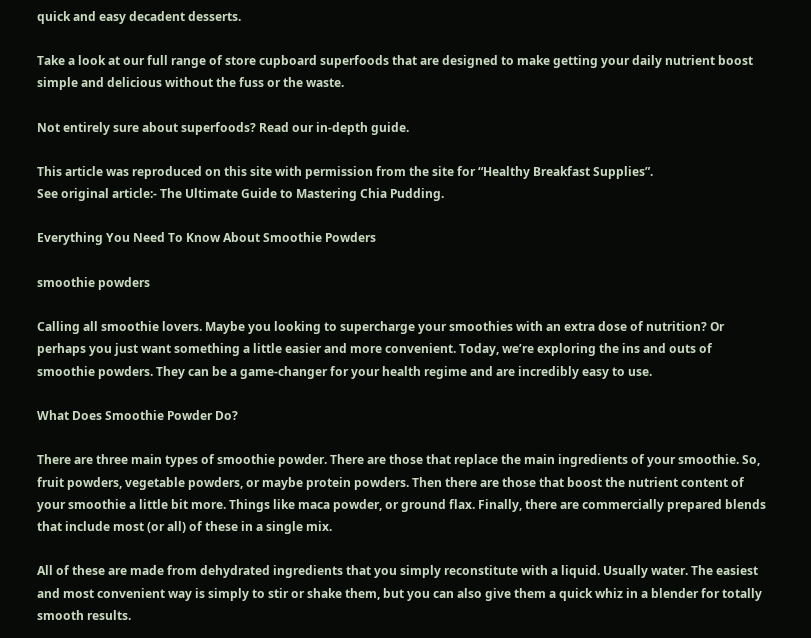quick and easy decadent desserts.

Take a look at our full range of store cupboard superfoods that are designed to make getting your daily nutrient boost simple and delicious without the fuss or the waste.

Not entirely sure about superfoods? Read our in-depth guide.

This article was reproduced on this site with permission from the site for “Healthy Breakfast Supplies”.
See original article:- The Ultimate Guide to Mastering Chia Pudding.

Everything You Need To Know About Smoothie Powders

smoothie powders

Calling all smoothie lovers. Maybe you looking to supercharge your smoothies with an extra dose of nutrition? Or perhaps you just want something a little easier and more convenient. Today, we’re exploring the ins and outs of smoothie powders. They can be a game-changer for your health regime and are incredibly easy to use.

What Does Smoothie Powder Do?

There are three main types of smoothie powder. There are those that replace the main ingredients of your smoothie. So, fruit powders, vegetable powders, or maybe protein powders. Then there are those that boost the nutrient content of your smoothie a little bit more. Things like maca powder, or ground flax. Finally, there are commercially prepared blends that include most (or all) of these in a single mix.

All of these are made from dehydrated ingredients that you simply reconstitute with a liquid. Usually water. The easiest and most convenient way is simply to stir or shake them, but you can also give them a quick whiz in a blender for totally smooth results.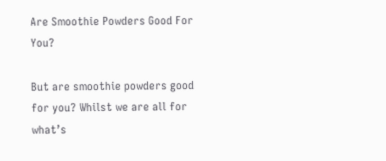Are Smoothie Powders Good For You?

But are smoothie powders good for you? Whilst we are all for what’s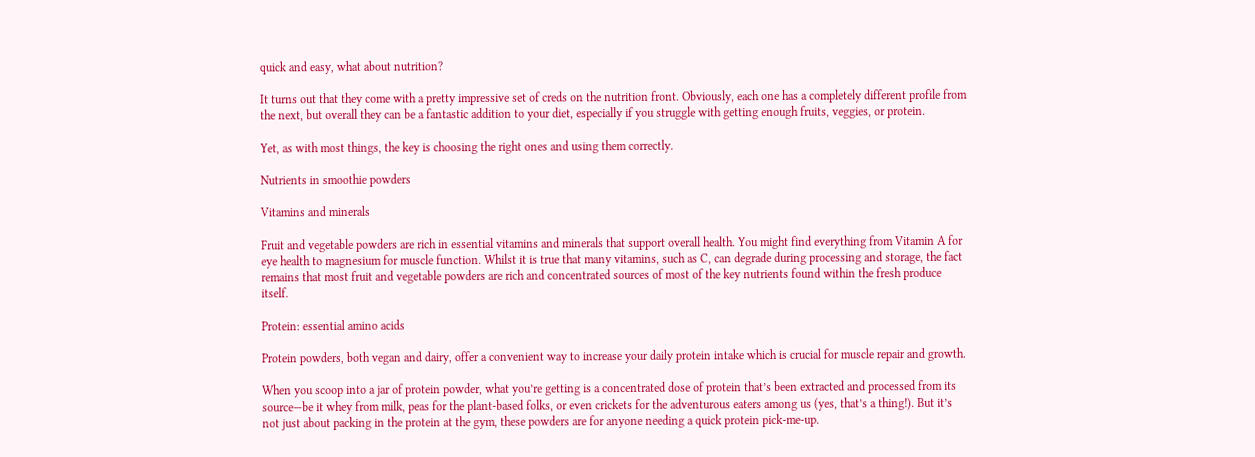quick and easy, what about nutrition?

It turns out that they come with a pretty impressive set of creds on the nutrition front. Obviously, each one has a completely different profile from the next, but overall they can be a fantastic addition to your diet, especially if you struggle with getting enough fruits, veggies, or protein.

Yet, as with most things, the key is choosing the right ones and using them correctly.

Nutrients in smoothie powders

Vitamins and minerals

Fruit and vegetable powders are rich in essential vitamins and minerals that support overall health. You might find everything from Vitamin A for eye health to magnesium for muscle function. Whilst it is true that many vitamins, such as C, can degrade during processing and storage, the fact remains that most fruit and vegetable powders are rich and concentrated sources of most of the key nutrients found within the fresh produce itself.

Protein: essential amino acids

Protein powders, both vegan and dairy, offer a convenient way to increase your daily protein intake which is crucial for muscle repair and growth.

When you scoop into a jar of protein powder, what you’re getting is a concentrated dose of protein that’s been extracted and processed from its source—be it whey from milk, peas for the plant-based folks, or even crickets for the adventurous eaters among us (yes, that’s a thing!). But it’s not just about packing in the protein at the gym, these powders are for anyone needing a quick protein pick-me-up.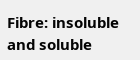Fibre: insoluble and soluble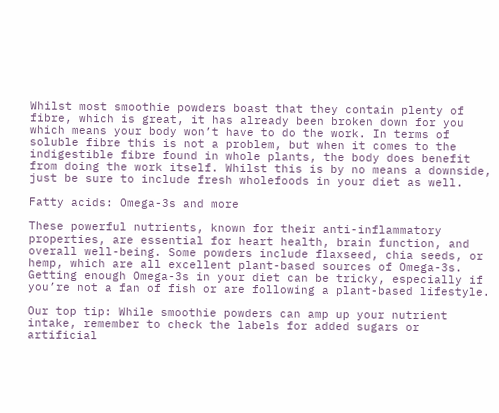Whilst most smoothie powders boast that they contain plenty of fibre, which is great, it has already been broken down for you which means your body won’t have to do the work. In terms of soluble fibre this is not a problem, but when it comes to the indigestible fibre found in whole plants, the body does benefit from doing the work itself. Whilst this is by no means a downside, just be sure to include fresh wholefoods in your diet as well.

Fatty acids: Omega-3s and more

These powerful nutrients, known for their anti-inflammatory properties, are essential for heart health, brain function, and overall well-being. Some powders include flaxseed, chia seeds, or hemp, which are all excellent plant-based sources of Omega-3s. Getting enough Omega-3s in your diet can be tricky, especially if you’re not a fan of fish or are following a plant-based lifestyle.

Our top tip: While smoothie powders can amp up your nutrient intake, remember to check the labels for added sugars or artificial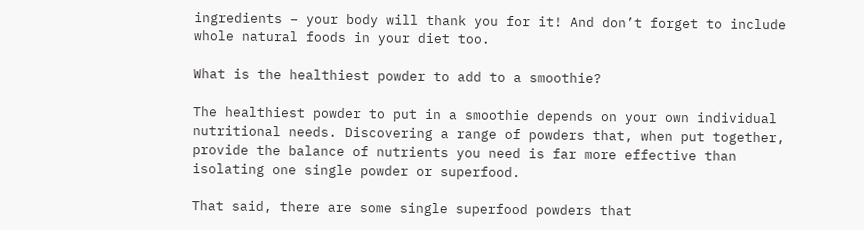ingredients – your body will thank you for it! And don’t forget to include whole natural foods in your diet too.

What is the healthiest powder to add to a smoothie?

The healthiest powder to put in a smoothie depends on your own individual nutritional needs. Discovering a range of powders that, when put together, provide the balance of nutrients you need is far more effective than isolating one single powder or superfood.

That said, there are some single superfood powders that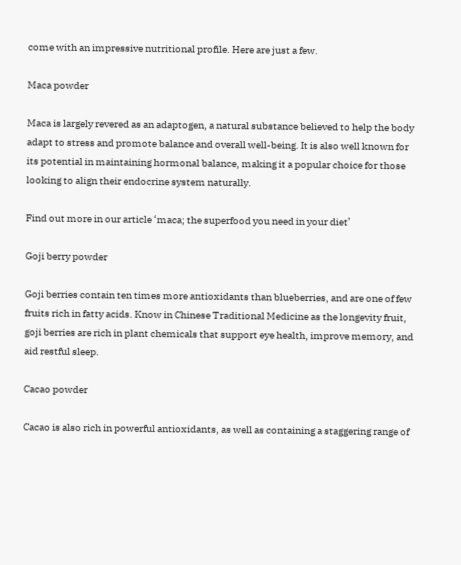come with an impressive nutritional profile. Here are just a few.

Maca powder

Maca is largely revered as an adaptogen, a natural substance believed to help the body adapt to stress and promote balance and overall well-being. It is also well known for its potential in maintaining hormonal balance, making it a popular choice for those looking to align their endocrine system naturally.

Find out more in our article ‘maca; the superfood you need in your diet’

Goji berry powder

Goji berries contain ten times more antioxidants than blueberries, and are one of few fruits rich in fatty acids. Know in Chinese Traditional Medicine as the longevity fruit, goji berries are rich in plant chemicals that support eye health, improve memory, and aid restful sleep.

Cacao powder

Cacao is also rich in powerful antioxidants, as well as containing a staggering range of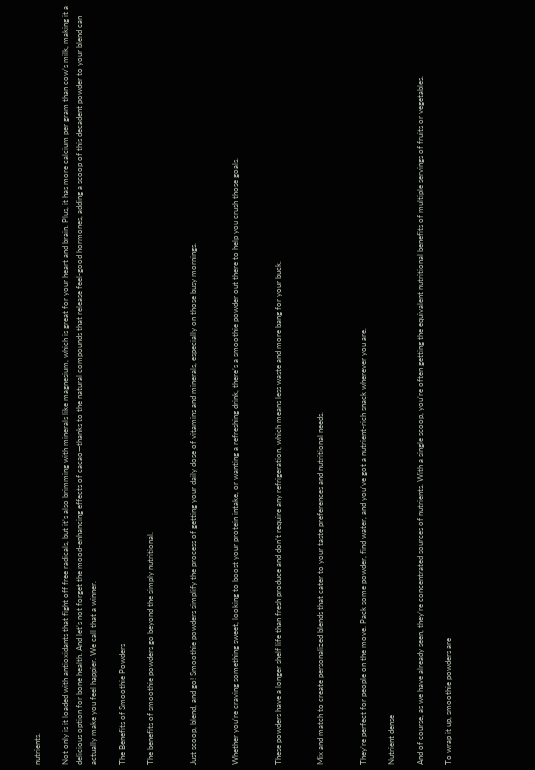nutrients.

Not only is it loaded with antioxidants that fight off free radicals, but it’s also brimming with minerals like magnesium, which is great for your heart and brain. Plus, it has more calcium per gram than cow’s milk, making it a delicious option for bone health. And let’s not forget the mood-enhancing effects of cacao—thanks to the natural compounds that release feel-good hormones, adding a scoop of this decadent powder to your blend can actually make you feel happier. We call that a winner.

The Benefits of Smoothie Powders

The benefits of smoothie powders go beyond the simply nutritional.


Just scoop, blend, and go! Smoothie powders simplify the process of getting your daily dose of vitamins and minerals, especially on those busy mornings.


Whether you’re craving something sweet, looking to boost your protein intake, or wanting a refreshing drink, there’s a smoothie powder out there to help you crush those goals.


These powders have a longer shelf life than fresh produce and don’t require any refrigeration, which means less waste and more bang for your buck.


Mix and match to create personalized blends that cater to your taste preferences and nutritional needs.


They’re perfect for people on the move. Pack some powder, find water, and you’ve got a nutrient-rich snack wherever you are.

Nutrient dense

And of course, as we have already seen, they’re concentrated sources of nutrients. With a single scoop, you’re often getting the equivalent nutritional benefits of multiple servings of fruits or vegetables.

To wrap it up, smoothie powders are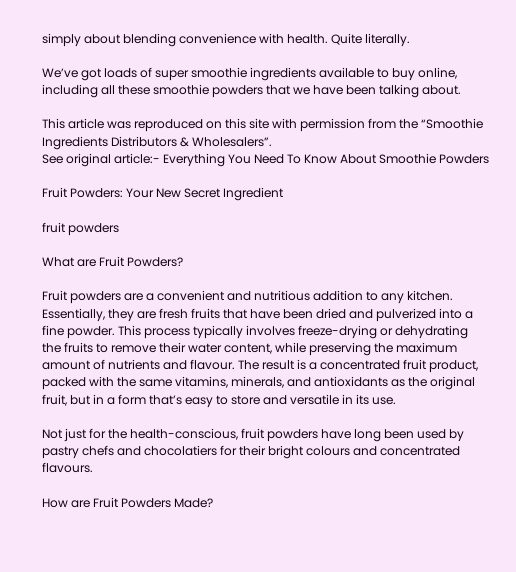simply about blending convenience with health. Quite literally.

We’ve got loads of super smoothie ingredients available to buy online, including all these smoothie powders that we have been talking about.

This article was reproduced on this site with permission from the “Smoothie Ingredients Distributors & Wholesalers”.
See original article:- Everything You Need To Know About Smoothie Powders

Fruit Powders: Your New Secret Ingredient

fruit powders

What are Fruit Powders?

Fruit powders are a convenient and nutritious addition to any kitchen. Essentially, they are fresh fruits that have been dried and pulverized into a fine powder. This process typically involves freeze-drying or dehydrating the fruits to remove their water content, while preserving the maximum amount of nutrients and flavour. The result is a concentrated fruit product, packed with the same vitamins, minerals, and antioxidants as the original fruit, but in a form that’s easy to store and versatile in its use.

Not just for the health-conscious, fruit powders have long been used by pastry chefs and chocolatiers for their bright colours and concentrated flavours.

How are Fruit Powders Made?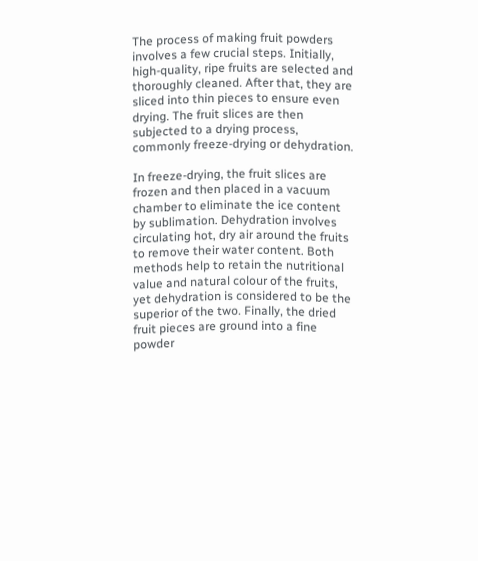The process of making fruit powders involves a few crucial steps. Initially, high-quality, ripe fruits are selected and thoroughly cleaned. After that, they are sliced into thin pieces to ensure even drying. The fruit slices are then subjected to a drying process, commonly freeze-drying or dehydration.

In freeze-drying, the fruit slices are frozen and then placed in a vacuum chamber to eliminate the ice content by sublimation. Dehydration involves circulating hot, dry air around the fruits to remove their water content. Both methods help to retain the nutritional value and natural colour of the fruits, yet dehydration is considered to be the superior of the two. Finally, the dried fruit pieces are ground into a fine powder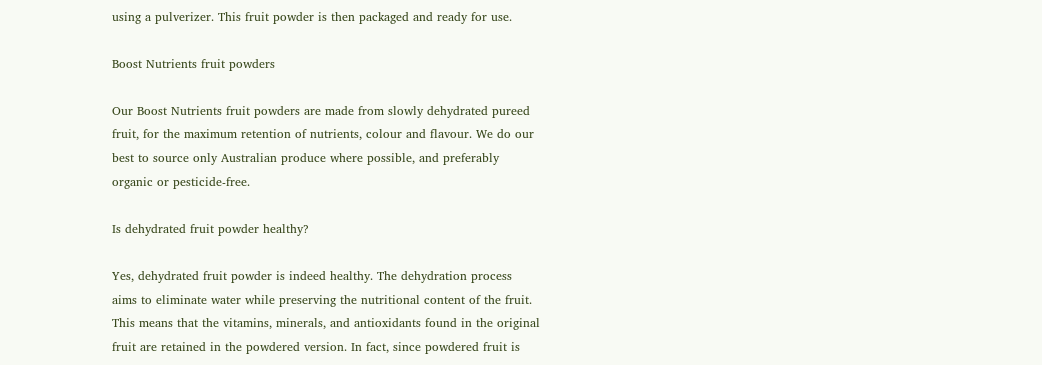using a pulverizer. This fruit powder is then packaged and ready for use.

Boost Nutrients fruit powders

Our Boost Nutrients fruit powders are made from slowly dehydrated pureed fruit, for the maximum retention of nutrients, colour and flavour. We do our best to source only Australian produce where possible, and preferably organic or pesticide-free.

Is dehydrated fruit powder healthy?

Yes, dehydrated fruit powder is indeed healthy. The dehydration process aims to eliminate water while preserving the nutritional content of the fruit. This means that the vitamins, minerals, and antioxidants found in the original fruit are retained in the powdered version. In fact, since powdered fruit is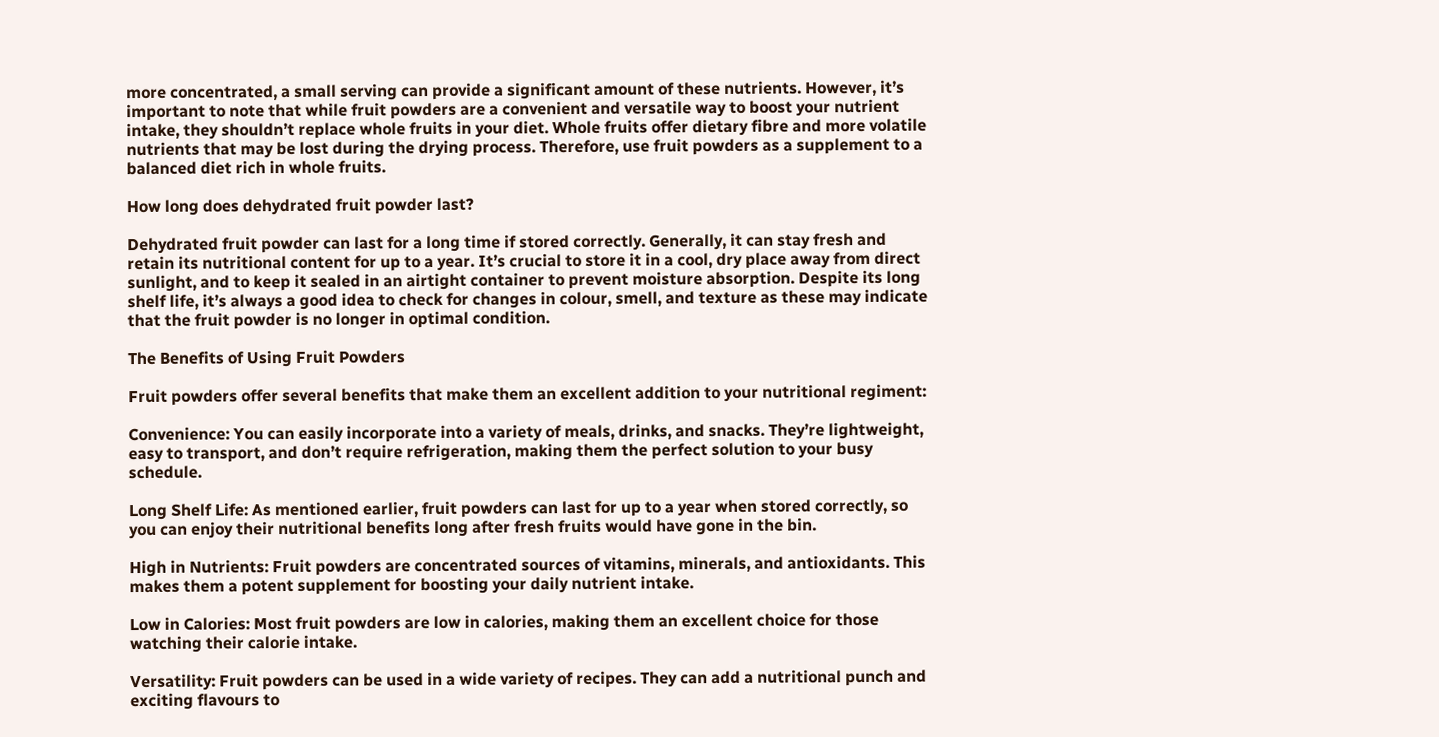more concentrated, a small serving can provide a significant amount of these nutrients. However, it’s important to note that while fruit powders are a convenient and versatile way to boost your nutrient intake, they shouldn’t replace whole fruits in your diet. Whole fruits offer dietary fibre and more volatile nutrients that may be lost during the drying process. Therefore, use fruit powders as a supplement to a balanced diet rich in whole fruits.

How long does dehydrated fruit powder last?

Dehydrated fruit powder can last for a long time if stored correctly. Generally, it can stay fresh and retain its nutritional content for up to a year. It’s crucial to store it in a cool, dry place away from direct sunlight, and to keep it sealed in an airtight container to prevent moisture absorption. Despite its long shelf life, it’s always a good idea to check for changes in colour, smell, and texture as these may indicate that the fruit powder is no longer in optimal condition.

The Benefits of Using Fruit Powders

Fruit powders offer several benefits that make them an excellent addition to your nutritional regiment:

Convenience: You can easily incorporate into a variety of meals, drinks, and snacks. They’re lightweight, easy to transport, and don’t require refrigeration, making them the perfect solution to your busy schedule.

Long Shelf Life: As mentioned earlier, fruit powders can last for up to a year when stored correctly, so you can enjoy their nutritional benefits long after fresh fruits would have gone in the bin.

High in Nutrients: Fruit powders are concentrated sources of vitamins, minerals, and antioxidants. This makes them a potent supplement for boosting your daily nutrient intake.

Low in Calories: Most fruit powders are low in calories, making them an excellent choice for those watching their calorie intake.

Versatility: Fruit powders can be used in a wide variety of recipes. They can add a nutritional punch and exciting flavours to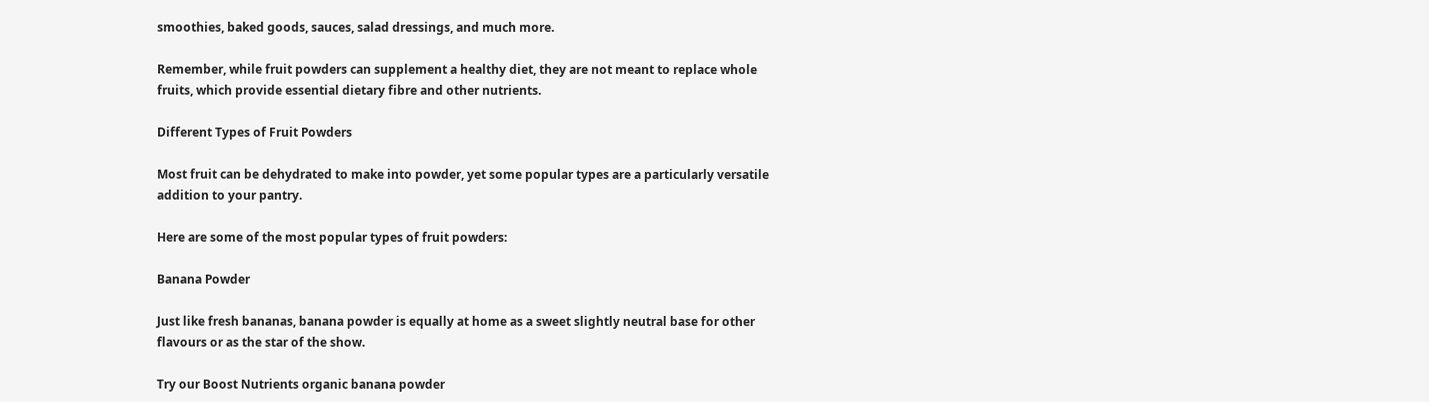smoothies, baked goods, sauces, salad dressings, and much more.

Remember, while fruit powders can supplement a healthy diet, they are not meant to replace whole fruits, which provide essential dietary fibre and other nutrients.

Different Types of Fruit Powders

Most fruit can be dehydrated to make into powder, yet some popular types are a particularly versatile addition to your pantry.

Here are some of the most popular types of fruit powders:

Banana Powder

Just like fresh bananas, banana powder is equally at home as a sweet slightly neutral base for other flavours or as the star of the show.

Try our Boost Nutrients organic banana powder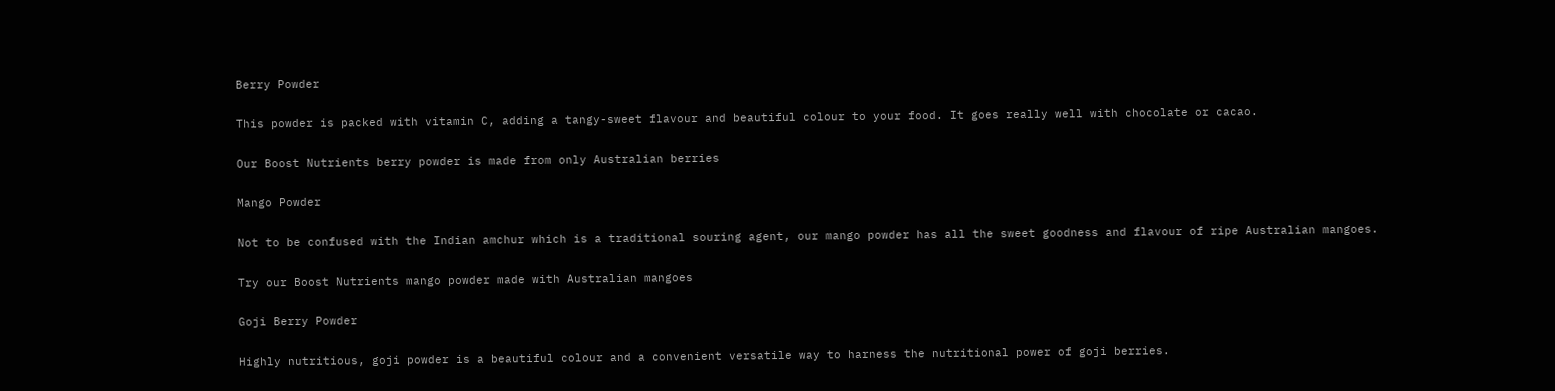Berry Powder

This powder is packed with vitamin C, adding a tangy-sweet flavour and beautiful colour to your food. It goes really well with chocolate or cacao.

Our Boost Nutrients berry powder is made from only Australian berries

Mango Powder

Not to be confused with the Indian amchur which is a traditional souring agent, our mango powder has all the sweet goodness and flavour of ripe Australian mangoes.

Try our Boost Nutrients mango powder made with Australian mangoes

Goji Berry Powder

Highly nutritious, goji powder is a beautiful colour and a convenient versatile way to harness the nutritional power of goji berries.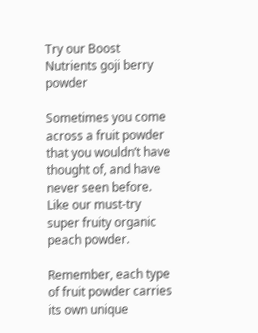Try our Boost Nutrients goji berry powder

Sometimes you come across a fruit powder that you wouldn’t have thought of, and have never seen before. Like our must-try super fruity organic peach powder.

Remember, each type of fruit powder carries its own unique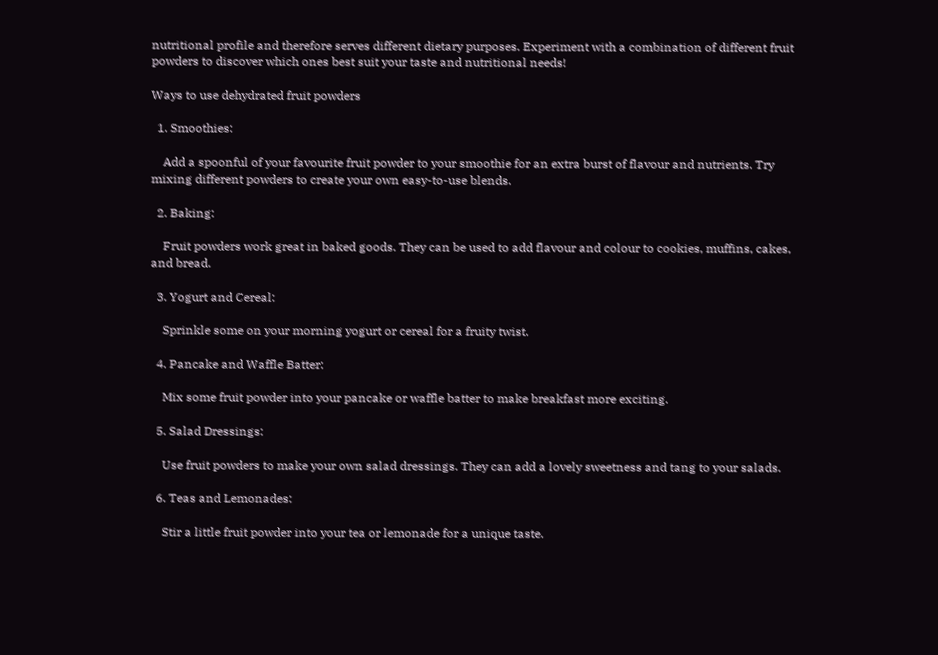nutritional profile and therefore serves different dietary purposes. Experiment with a combination of different fruit powders to discover which ones best suit your taste and nutritional needs!

Ways to use dehydrated fruit powders

  1. Smoothies:

    Add a spoonful of your favourite fruit powder to your smoothie for an extra burst of flavour and nutrients. Try mixing different powders to create your own easy-to-use blends.

  2. Baking:

    Fruit powders work great in baked goods. They can be used to add flavour and colour to cookies, muffins, cakes, and bread.

  3. Yogurt and Cereal:

    Sprinkle some on your morning yogurt or cereal for a fruity twist.

  4. Pancake and Waffle Batter:

    Mix some fruit powder into your pancake or waffle batter to make breakfast more exciting.

  5. Salad Dressings:

    Use fruit powders to make your own salad dressings. They can add a lovely sweetness and tang to your salads.

  6. Teas and Lemonades:

    Stir a little fruit powder into your tea or lemonade for a unique taste.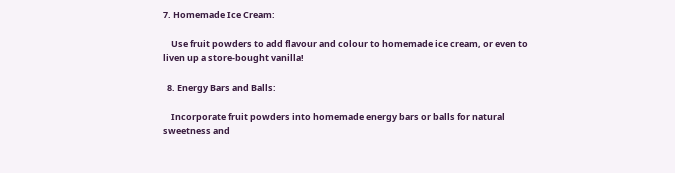7. Homemade Ice Cream:

    Use fruit powders to add flavour and colour to homemade ice cream, or even to liven up a store-bought vanilla!

  8. Energy Bars and Balls:

    Incorporate fruit powders into homemade energy bars or balls for natural sweetness and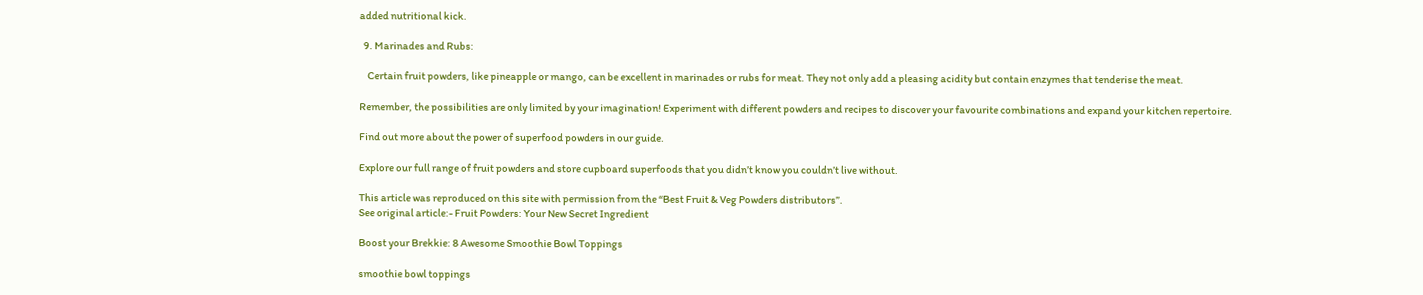added nutritional kick.

  9. Marinades and Rubs:

    Certain fruit powders, like pineapple or mango, can be excellent in marinades or rubs for meat. They not only add a pleasing acidity but contain enzymes that tenderise the meat.

Remember, the possibilities are only limited by your imagination! Experiment with different powders and recipes to discover your favourite combinations and expand your kitchen repertoire.

Find out more about the power of superfood powders in our guide.

Explore our full range of fruit powders and store cupboard superfoods that you didn’t know you couldn’t live without.

This article was reproduced on this site with permission from the “Best Fruit & Veg Powders distributors”.
See original article:- Fruit Powders: Your New Secret Ingredient

Boost your Brekkie: 8 Awesome Smoothie Bowl Toppings

smoothie bowl toppings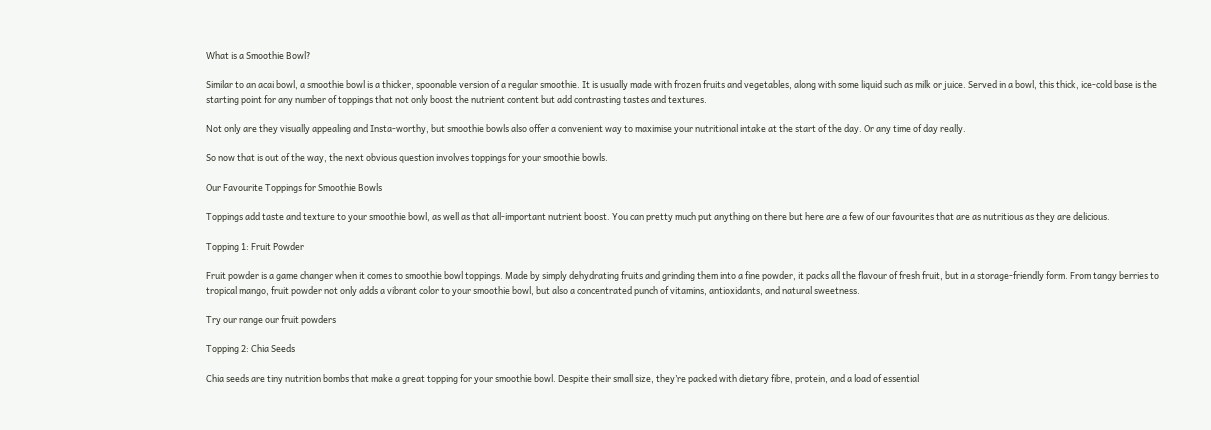What is a Smoothie Bowl?

Similar to an acai bowl, a smoothie bowl is a thicker, spoonable version of a regular smoothie. It is usually made with frozen fruits and vegetables, along with some liquid such as milk or juice. Served in a bowl, this thick, ice-cold base is the starting point for any number of toppings that not only boost the nutrient content but add contrasting tastes and textures.

Not only are they visually appealing and Insta-worthy, but smoothie bowls also offer a convenient way to maximise your nutritional intake at the start of the day. Or any time of day really.

So now that is out of the way, the next obvious question involves toppings for your smoothie bowls.

Our Favourite Toppings for Smoothie Bowls

Toppings add taste and texture to your smoothie bowl, as well as that all-important nutrient boost. You can pretty much put anything on there but here are a few of our favourites that are as nutritious as they are delicious.

Topping 1: Fruit Powder

Fruit powder is a game changer when it comes to smoothie bowl toppings. Made by simply dehydrating fruits and grinding them into a fine powder, it packs all the flavour of fresh fruit, but in a storage-friendly form. From tangy berries to tropical mango, fruit powder not only adds a vibrant color to your smoothie bowl, but also a concentrated punch of vitamins, antioxidants, and natural sweetness.

Try our range our fruit powders

Topping 2: Chia Seeds

Chia seeds are tiny nutrition bombs that make a great topping for your smoothie bowl. Despite their small size, they’re packed with dietary fibre, protein, and a load of essential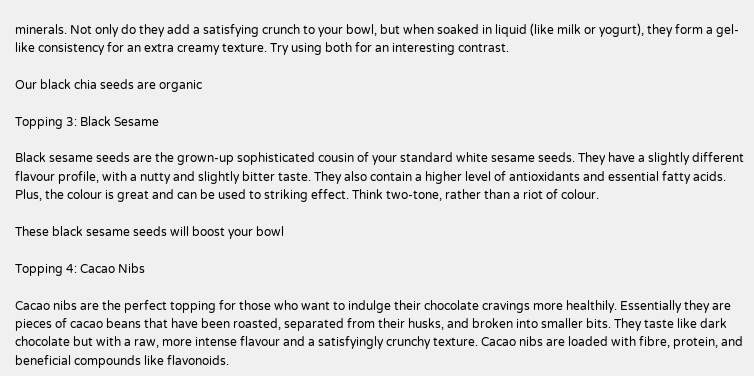minerals. Not only do they add a satisfying crunch to your bowl, but when soaked in liquid (like milk or yogurt), they form a gel-like consistency for an extra creamy texture. Try using both for an interesting contrast.

Our black chia seeds are organic

Topping 3: Black Sesame

Black sesame seeds are the grown-up sophisticated cousin of your standard white sesame seeds. They have a slightly different flavour profile, with a nutty and slightly bitter taste. They also contain a higher level of antioxidants and essential fatty acids. Plus, the colour is great and can be used to striking effect. Think two-tone, rather than a riot of colour.

These black sesame seeds will boost your bowl

Topping 4: Cacao Nibs

Cacao nibs are the perfect topping for those who want to indulge their chocolate cravings more healthily. Essentially they are pieces of cacao beans that have been roasted, separated from their husks, and broken into smaller bits. They taste like dark chocolate but with a raw, more intense flavour and a satisfyingly crunchy texture. Cacao nibs are loaded with fibre, protein, and beneficial compounds like flavonoids.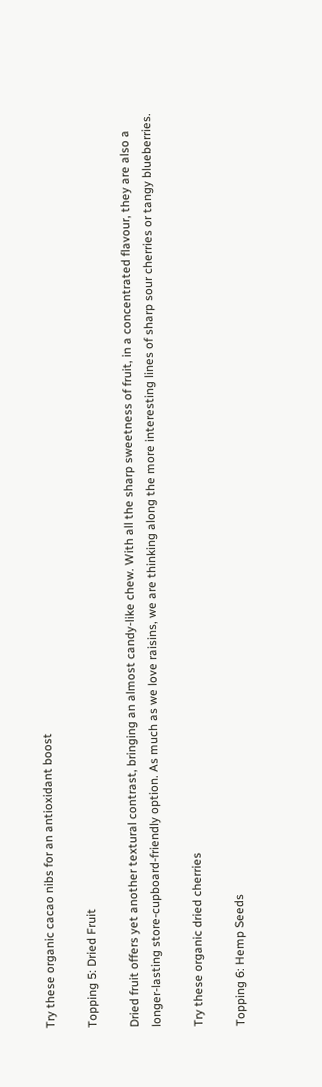Try these organic cacao nibs for an antioxidant boost

Topping 5: Dried Fruit

Dried fruit offers yet another textural contrast, bringing an almost candy-like chew. With all the sharp sweetness of fruit, in a concentrated flavour, they are also a longer-lasting store-cupboard-friendly option. As much as we love raisins, we are thinking along the more interesting lines of sharp sour cherries or tangy blueberries.

Try these organic dried cherries

Topping 6: Hemp Seeds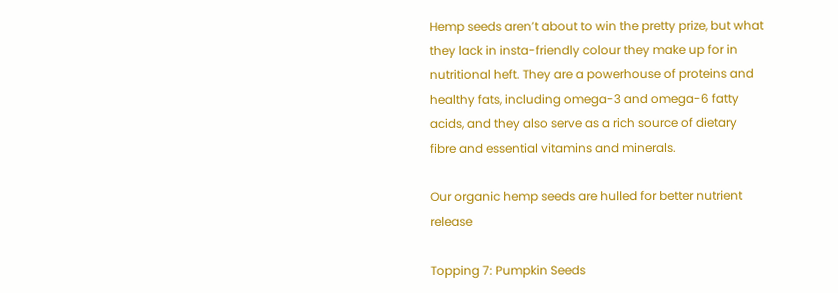Hemp seeds aren’t about to win the pretty prize, but what they lack in insta-friendly colour they make up for in nutritional heft. They are a powerhouse of proteins and healthy fats, including omega-3 and omega-6 fatty acids, and they also serve as a rich source of dietary fibre and essential vitamins and minerals.

Our organic hemp seeds are hulled for better nutrient release

Topping 7: Pumpkin Seeds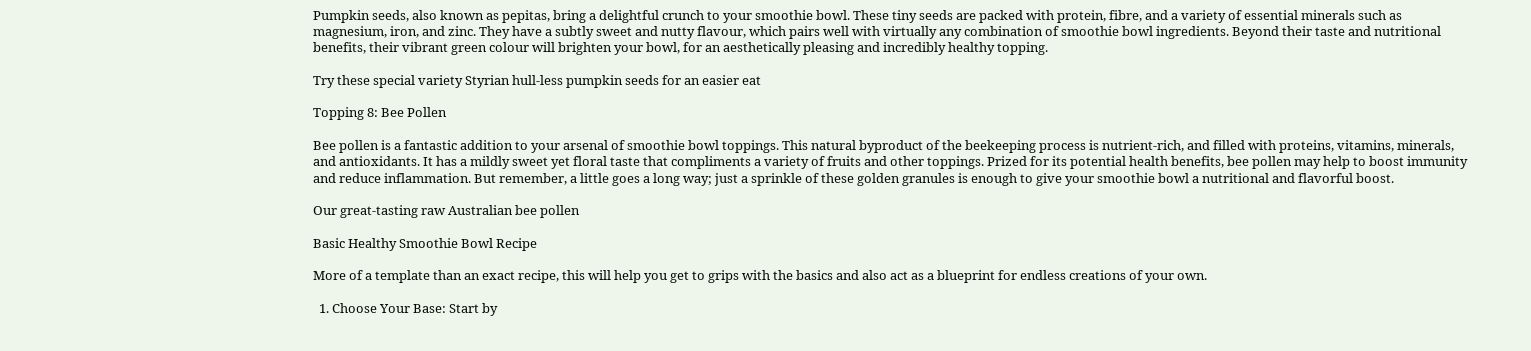Pumpkin seeds, also known as pepitas, bring a delightful crunch to your smoothie bowl. These tiny seeds are packed with protein, fibre, and a variety of essential minerals such as magnesium, iron, and zinc. They have a subtly sweet and nutty flavour, which pairs well with virtually any combination of smoothie bowl ingredients. Beyond their taste and nutritional benefits, their vibrant green colour will brighten your bowl, for an aesthetically pleasing and incredibly healthy topping.

Try these special variety Styrian hull-less pumpkin seeds for an easier eat

Topping 8: Bee Pollen

Bee pollen is a fantastic addition to your arsenal of smoothie bowl toppings. This natural byproduct of the beekeeping process is nutrient-rich, and filled with proteins, vitamins, minerals, and antioxidants. It has a mildly sweet yet floral taste that compliments a variety of fruits and other toppings. Prized for its potential health benefits, bee pollen may help to boost immunity and reduce inflammation. But remember, a little goes a long way; just a sprinkle of these golden granules is enough to give your smoothie bowl a nutritional and flavorful boost.

Our great-tasting raw Australian bee pollen

Basic Healthy Smoothie Bowl Recipe

More of a template than an exact recipe, this will help you get to grips with the basics and also act as a blueprint for endless creations of your own.

  1. Choose Your Base: Start by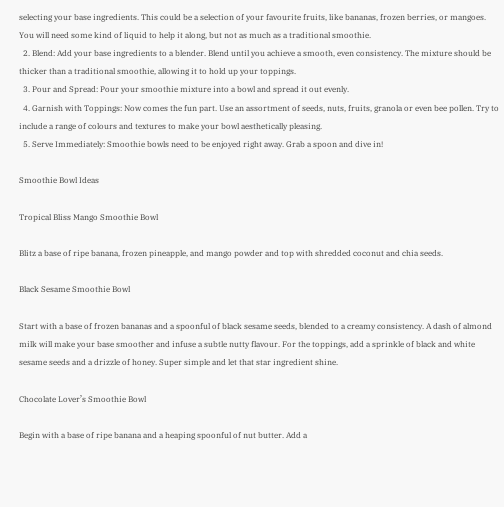selecting your base ingredients. This could be a selection of your favourite fruits, like bananas, frozen berries, or mangoes. You will need some kind of liquid to help it along, but not as much as a traditional smoothie.
  2. Blend: Add your base ingredients to a blender. Blend until you achieve a smooth, even consistency. The mixture should be thicker than a traditional smoothie, allowing it to hold up your toppings.
  3. Pour and Spread: Pour your smoothie mixture into a bowl and spread it out evenly.
  4. Garnish with Toppings: Now comes the fun part. Use an assortment of seeds, nuts, fruits, granola or even bee pollen. Try to include a range of colours and textures to make your bowl aesthetically pleasing.
  5. Serve Immediately: Smoothie bowls need to be enjoyed right away. Grab a spoon and dive in!

Smoothie Bowl Ideas

Tropical Bliss Mango Smoothie Bowl

Blitz a base of ripe banana, frozen pineapple, and mango powder and top with shredded coconut and chia seeds.

Black Sesame Smoothie Bowl

Start with a base of frozen bananas and a spoonful of black sesame seeds, blended to a creamy consistency. A dash of almond milk will make your base smoother and infuse a subtle nutty flavour. For the toppings, add a sprinkle of black and white sesame seeds and a drizzle of honey. Super simple and let that star ingredient shine.

Chocolate Lover’s Smoothie Bowl

Begin with a base of ripe banana and a heaping spoonful of nut butter. Add a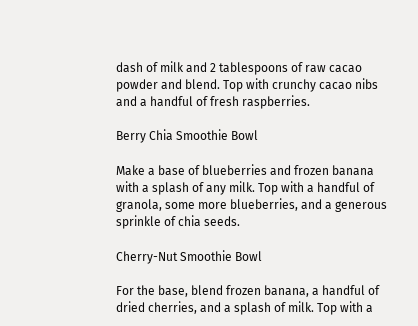dash of milk and 2 tablespoons of raw cacao powder and blend. Top with crunchy cacao nibs and a handful of fresh raspberries.

Berry Chia Smoothie Bowl

Make a base of blueberries and frozen banana with a splash of any milk. Top with a handful of granola, some more blueberries, and a generous sprinkle of chia seeds.

Cherry-Nut Smoothie Bowl

For the base, blend frozen banana, a handful of dried cherries, and a splash of milk. Top with a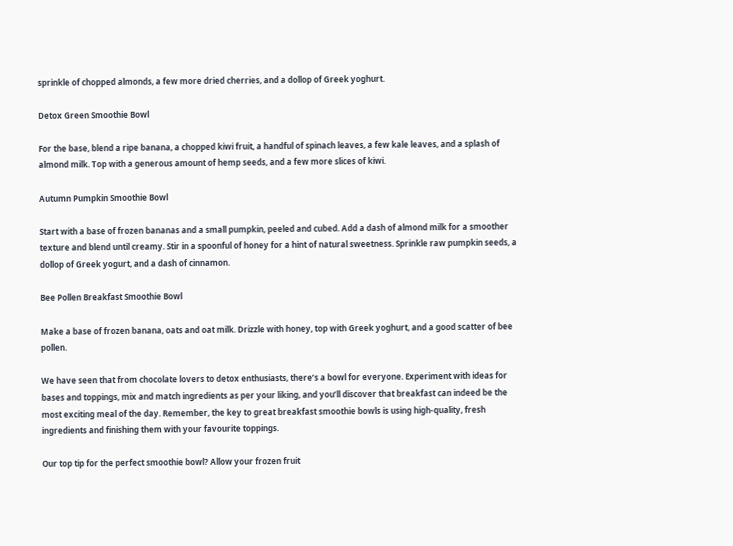sprinkle of chopped almonds, a few more dried cherries, and a dollop of Greek yoghurt.

Detox Green Smoothie Bowl

For the base, blend a ripe banana, a chopped kiwi fruit, a handful of spinach leaves, a few kale leaves, and a splash of almond milk. Top with a generous amount of hemp seeds, and a few more slices of kiwi.

Autumn Pumpkin Smoothie Bowl

Start with a base of frozen bananas and a small pumpkin, peeled and cubed. Add a dash of almond milk for a smoother texture and blend until creamy. Stir in a spoonful of honey for a hint of natural sweetness. Sprinkle raw pumpkin seeds, a dollop of Greek yogurt, and a dash of cinnamon.

Bee Pollen Breakfast Smoothie Bowl

Make a base of frozen banana, oats and oat milk. Drizzle with honey, top with Greek yoghurt, and a good scatter of bee pollen.

We have seen that from chocolate lovers to detox enthusiasts, there’s a bowl for everyone. Experiment with ideas for bases and toppings, mix and match ingredients as per your liking, and you’ll discover that breakfast can indeed be the most exciting meal of the day. Remember, the key to great breakfast smoothie bowls is using high-quality, fresh ingredients and finishing them with your favourite toppings.

Our top tip for the perfect smoothie bowl? Allow your frozen fruit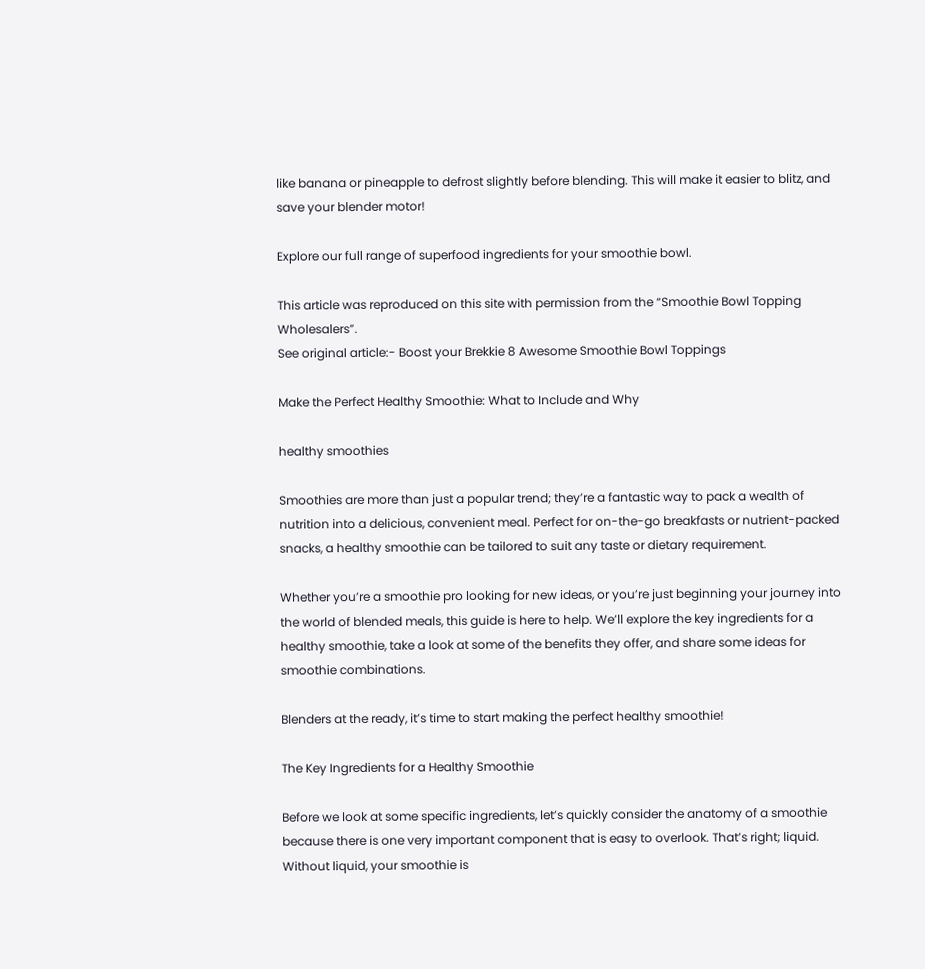like banana or pineapple to defrost slightly before blending. This will make it easier to blitz, and save your blender motor!

Explore our full range of superfood ingredients for your smoothie bowl.

This article was reproduced on this site with permission from the “Smoothie Bowl Topping Wholesalers”.
See original article:- Boost your Brekkie 8 Awesome Smoothie Bowl Toppings

Make the Perfect Healthy Smoothie: What to Include and Why

healthy smoothies

Smoothies are more than just a popular trend; they’re a fantastic way to pack a wealth of nutrition into a delicious, convenient meal. Perfect for on-the-go breakfasts or nutrient-packed snacks, a healthy smoothie can be tailored to suit any taste or dietary requirement.

Whether you’re a smoothie pro looking for new ideas, or you’re just beginning your journey into the world of blended meals, this guide is here to help. We’ll explore the key ingredients for a healthy smoothie, take a look at some of the benefits they offer, and share some ideas for smoothie combinations.

Blenders at the ready, it’s time to start making the perfect healthy smoothie!

The Key Ingredients for a Healthy Smoothie

Before we look at some specific ingredients, let’s quickly consider the anatomy of a smoothie because there is one very important component that is easy to overlook. That’s right; liquid. Without liquid, your smoothie is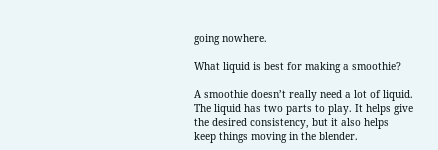going nowhere.

What liquid is best for making a smoothie?

A smoothie doesn’t really need a lot of liquid. The liquid has two parts to play. It helps give the desired consistency, but it also helps keep things moving in the blender.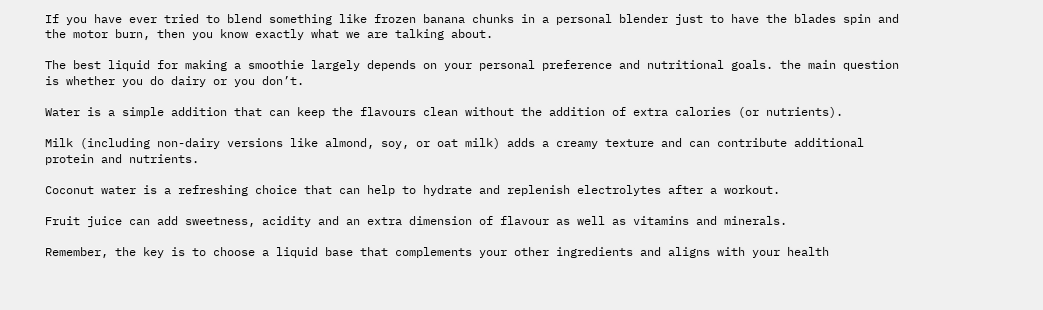If you have ever tried to blend something like frozen banana chunks in a personal blender just to have the blades spin and the motor burn, then you know exactly what we are talking about.

The best liquid for making a smoothie largely depends on your personal preference and nutritional goals. the main question is whether you do dairy or you don’t.

Water is a simple addition that can keep the flavours clean without the addition of extra calories (or nutrients).

Milk (including non-dairy versions like almond, soy, or oat milk) adds a creamy texture and can contribute additional protein and nutrients.

Coconut water is a refreshing choice that can help to hydrate and replenish electrolytes after a workout.

Fruit juice can add sweetness, acidity and an extra dimension of flavour as well as vitamins and minerals.

Remember, the key is to choose a liquid base that complements your other ingredients and aligns with your health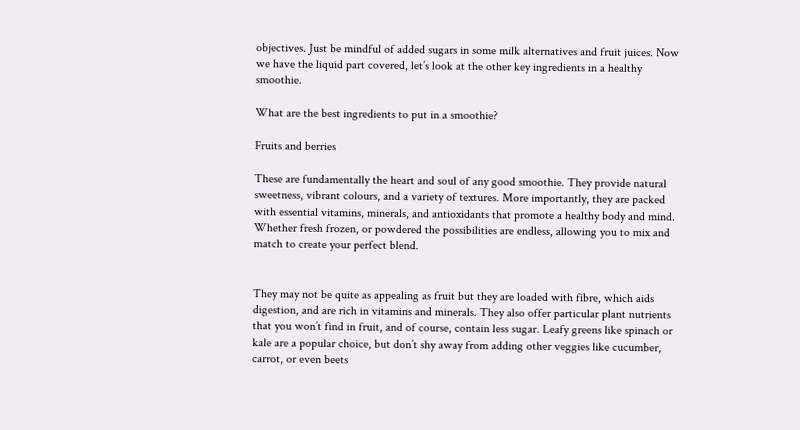objectives. Just be mindful of added sugars in some milk alternatives and fruit juices. Now we have the liquid part covered, let’s look at the other key ingredients in a healthy smoothie.

What are the best ingredients to put in a smoothie?

Fruits and berries

These are fundamentally the heart and soul of any good smoothie. They provide natural sweetness, vibrant colours, and a variety of textures. More importantly, they are packed with essential vitamins, minerals, and antioxidants that promote a healthy body and mind. Whether fresh frozen, or powdered the possibilities are endless, allowing you to mix and match to create your perfect blend.


They may not be quite as appealing as fruit but they are loaded with fibre, which aids digestion, and are rich in vitamins and minerals. They also offer particular plant nutrients that you won’t find in fruit, and of course, contain less sugar. Leafy greens like spinach or kale are a popular choice, but don’t shy away from adding other veggies like cucumber, carrot, or even beets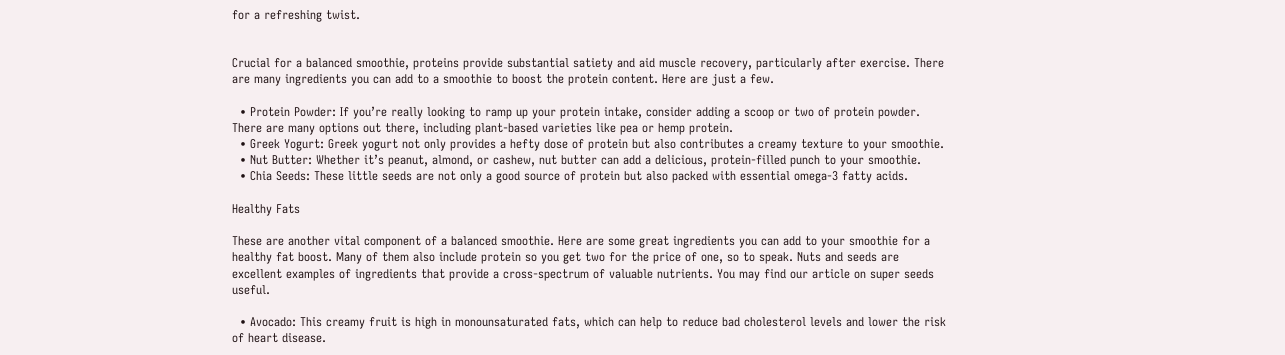for a refreshing twist.


Crucial for a balanced smoothie, proteins provide substantial satiety and aid muscle recovery, particularly after exercise. There are many ingredients you can add to a smoothie to boost the protein content. Here are just a few.

  • Protein Powder: If you’re really looking to ramp up your protein intake, consider adding a scoop or two of protein powder. There are many options out there, including plant-based varieties like pea or hemp protein.
  • Greek Yogurt: Greek yogurt not only provides a hefty dose of protein but also contributes a creamy texture to your smoothie.
  • Nut Butter: Whether it’s peanut, almond, or cashew, nut butter can add a delicious, protein-filled punch to your smoothie.
  • Chia Seeds: These little seeds are not only a good source of protein but also packed with essential omega-3 fatty acids.

Healthy Fats

These are another vital component of a balanced smoothie. Here are some great ingredients you can add to your smoothie for a healthy fat boost. Many of them also include protein so you get two for the price of one, so to speak. Nuts and seeds are excellent examples of ingredients that provide a cross-spectrum of valuable nutrients. You may find our article on super seeds useful.

  • Avocado: This creamy fruit is high in monounsaturated fats, which can help to reduce bad cholesterol levels and lower the risk of heart disease.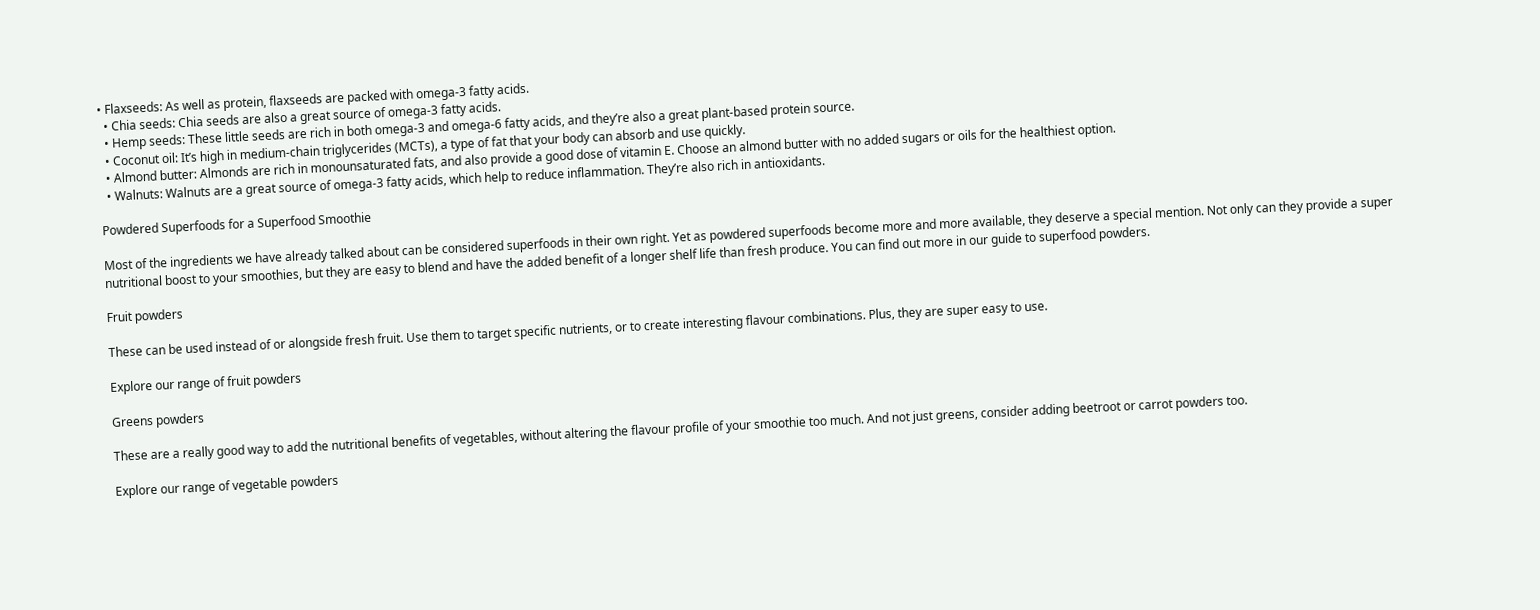• Flaxseeds: As well as protein, flaxseeds are packed with omega-3 fatty acids.
  • Chia seeds: Chia seeds are also a great source of omega-3 fatty acids.
  • Hemp seeds: These little seeds are rich in both omega-3 and omega-6 fatty acids, and they’re also a great plant-based protein source.
  • Coconut oil: It’s high in medium-chain triglycerides (MCTs), a type of fat that your body can absorb and use quickly.
  • Almond butter: Almonds are rich in monounsaturated fats, and also provide a good dose of vitamin E. Choose an almond butter with no added sugars or oils for the healthiest option.
  • Walnuts: Walnuts are a great source of omega-3 fatty acids, which help to reduce inflammation. They’re also rich in antioxidants.

Powdered Superfoods for a Superfood Smoothie

Most of the ingredients we have already talked about can be considered superfoods in their own right. Yet as powdered superfoods become more and more available, they deserve a special mention. Not only can they provide a super nutritional boost to your smoothies, but they are easy to blend and have the added benefit of a longer shelf life than fresh produce. You can find out more in our guide to superfood powders.

Fruit powders

These can be used instead of or alongside fresh fruit. Use them to target specific nutrients, or to create interesting flavour combinations. Plus, they are super easy to use.

Explore our range of fruit powders

Greens powders

These are a really good way to add the nutritional benefits of vegetables, without altering the flavour profile of your smoothie too much. And not just greens, consider adding beetroot or carrot powders too.

Explore our range of vegetable powders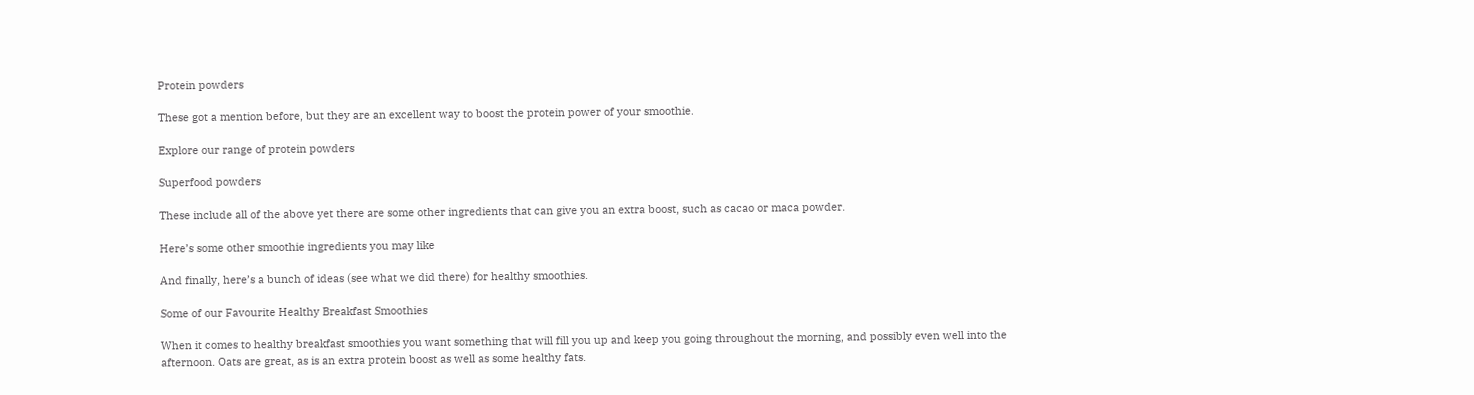Protein powders

These got a mention before, but they are an excellent way to boost the protein power of your smoothie.

Explore our range of protein powders

Superfood powders

These include all of the above yet there are some other ingredients that can give you an extra boost, such as cacao or maca powder.

Here’s some other smoothie ingredients you may like

And finally, here’s a bunch of ideas (see what we did there) for healthy smoothies.

Some of our Favourite Healthy Breakfast Smoothies

When it comes to healthy breakfast smoothies you want something that will fill you up and keep you going throughout the morning, and possibly even well into the afternoon. Oats are great, as is an extra protein boost as well as some healthy fats.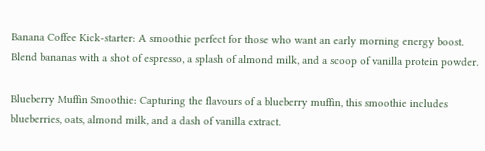Banana Coffee Kick-starter: A smoothie perfect for those who want an early morning energy boost. Blend bananas with a shot of espresso, a splash of almond milk, and a scoop of vanilla protein powder.

Blueberry Muffin Smoothie: Capturing the flavours of a blueberry muffin, this smoothie includes blueberries, oats, almond milk, and a dash of vanilla extract.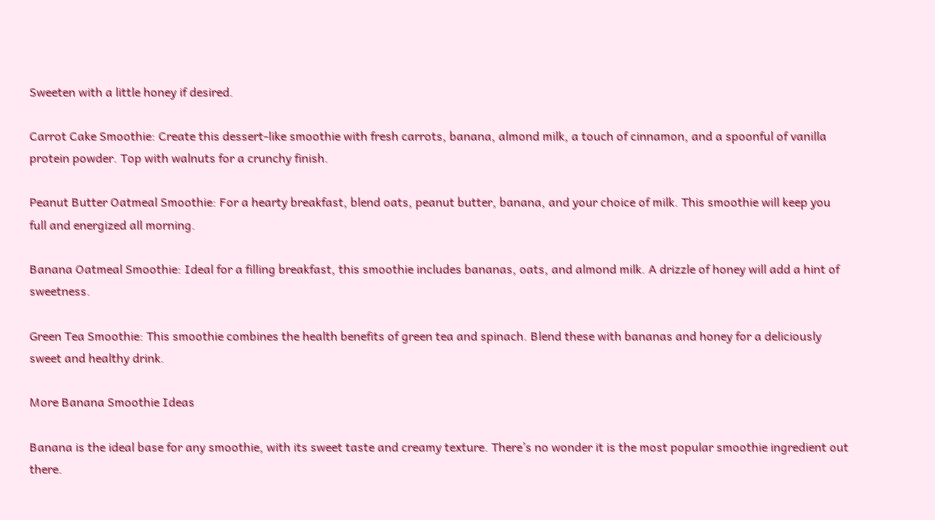Sweeten with a little honey if desired.

Carrot Cake Smoothie: Create this dessert-like smoothie with fresh carrots, banana, almond milk, a touch of cinnamon, and a spoonful of vanilla protein powder. Top with walnuts for a crunchy finish.

Peanut Butter Oatmeal Smoothie: For a hearty breakfast, blend oats, peanut butter, banana, and your choice of milk. This smoothie will keep you full and energized all morning.

Banana Oatmeal Smoothie: Ideal for a filling breakfast, this smoothie includes bananas, oats, and almond milk. A drizzle of honey will add a hint of sweetness.

Green Tea Smoothie: This smoothie combines the health benefits of green tea and spinach. Blend these with bananas and honey for a deliciously sweet and healthy drink.

More Banana Smoothie Ideas

Banana is the ideal base for any smoothie, with its sweet taste and creamy texture. There’s no wonder it is the most popular smoothie ingredient out there.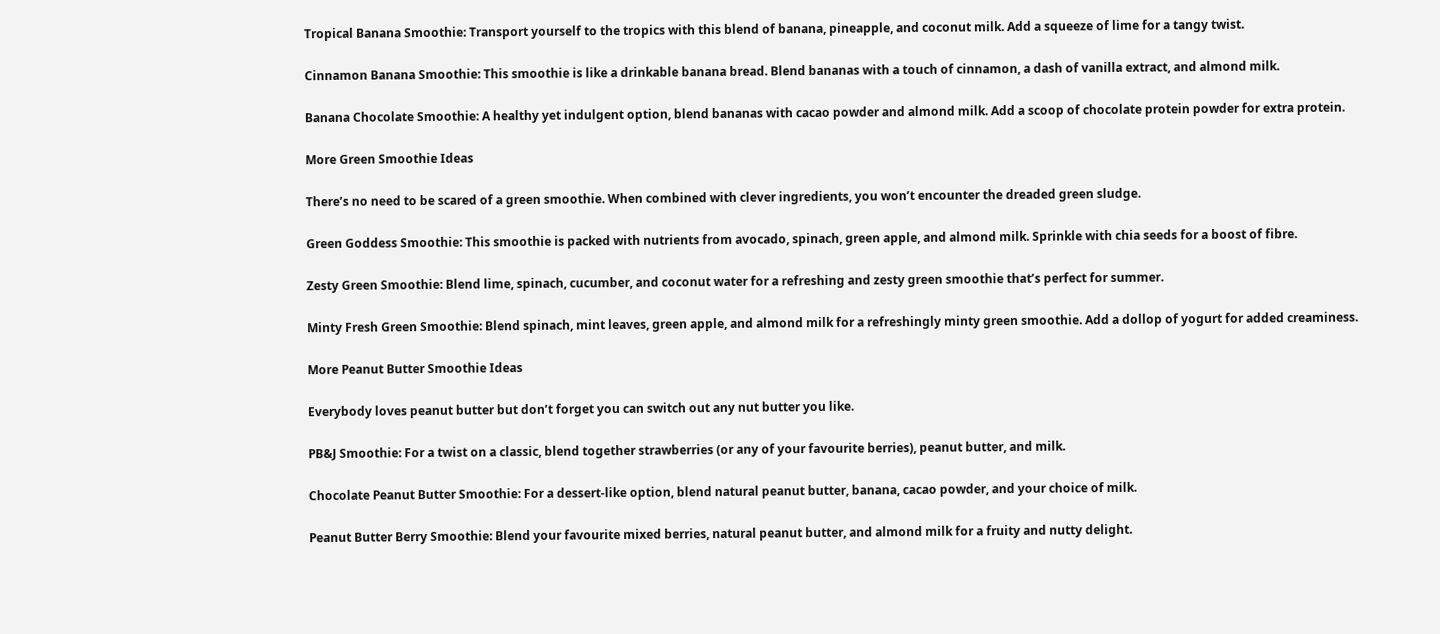Tropical Banana Smoothie: Transport yourself to the tropics with this blend of banana, pineapple, and coconut milk. Add a squeeze of lime for a tangy twist.

Cinnamon Banana Smoothie: This smoothie is like a drinkable banana bread. Blend bananas with a touch of cinnamon, a dash of vanilla extract, and almond milk.

Banana Chocolate Smoothie: A healthy yet indulgent option, blend bananas with cacao powder and almond milk. Add a scoop of chocolate protein powder for extra protein.

More Green Smoothie Ideas

There’s no need to be scared of a green smoothie. When combined with clever ingredients, you won’t encounter the dreaded green sludge.

Green Goddess Smoothie: This smoothie is packed with nutrients from avocado, spinach, green apple, and almond milk. Sprinkle with chia seeds for a boost of fibre.

Zesty Green Smoothie: Blend lime, spinach, cucumber, and coconut water for a refreshing and zesty green smoothie that’s perfect for summer.

Minty Fresh Green Smoothie: Blend spinach, mint leaves, green apple, and almond milk for a refreshingly minty green smoothie. Add a dollop of yogurt for added creaminess.

More Peanut Butter Smoothie Ideas

Everybody loves peanut butter but don’t forget you can switch out any nut butter you like.

PB&J Smoothie: For a twist on a classic, blend together strawberries (or any of your favourite berries), peanut butter, and milk.

Chocolate Peanut Butter Smoothie: For a dessert-like option, blend natural peanut butter, banana, cacao powder, and your choice of milk.

Peanut Butter Berry Smoothie: Blend your favourite mixed berries, natural peanut butter, and almond milk for a fruity and nutty delight.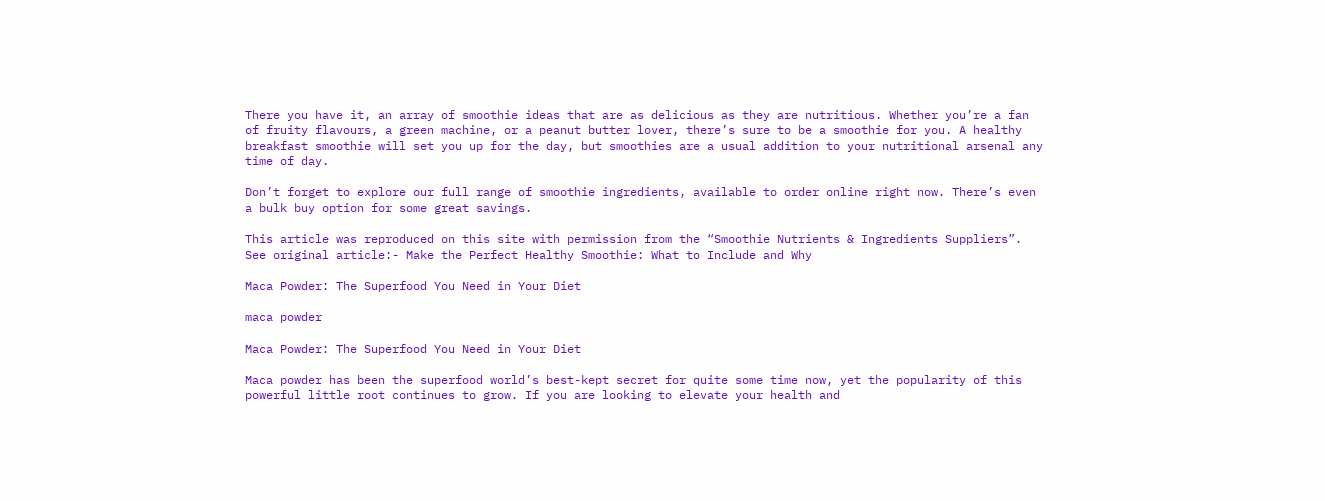There you have it, an array of smoothie ideas that are as delicious as they are nutritious. Whether you’re a fan of fruity flavours, a green machine, or a peanut butter lover, there’s sure to be a smoothie for you. A healthy breakfast smoothie will set you up for the day, but smoothies are a usual addition to your nutritional arsenal any time of day.

Don’t forget to explore our full range of smoothie ingredients, available to order online right now. There’s even a bulk buy option for some great savings.

This article was reproduced on this site with permission from the “Smoothie Nutrients & Ingredients Suppliers”.
See original article:- Make the Perfect Healthy Smoothie: What to Include and Why

Maca Powder: The Superfood You Need in Your Diet

maca powder

Maca Powder: The Superfood You Need in Your Diet

Maca powder has been the superfood world’s best-kept secret for quite some time now, yet the popularity of this powerful little root continues to grow. If you are looking to elevate your health and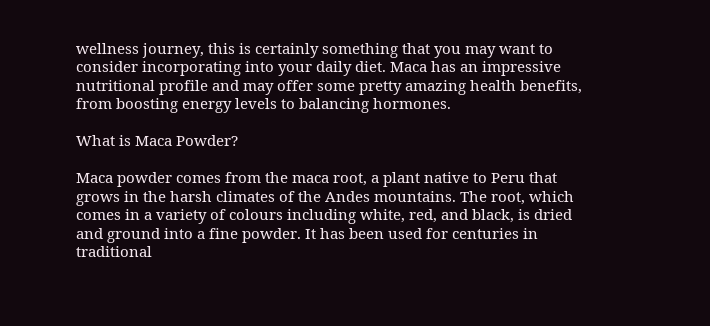wellness journey, this is certainly something that you may want to consider incorporating into your daily diet. Maca has an impressive nutritional profile and may offer some pretty amazing health benefits, from boosting energy levels to balancing hormones.

What is Maca Powder?

Maca powder comes from the maca root, a plant native to Peru that grows in the harsh climates of the Andes mountains. The root, which comes in a variety of colours including white, red, and black, is dried and ground into a fine powder. It has been used for centuries in traditional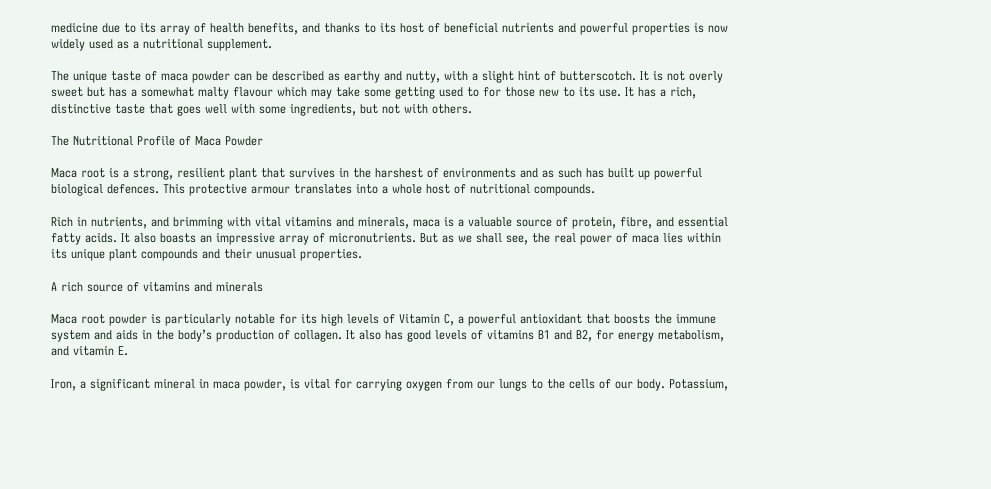medicine due to its array of health benefits, and thanks to its host of beneficial nutrients and powerful properties is now widely used as a nutritional supplement.

The unique taste of maca powder can be described as earthy and nutty, with a slight hint of butterscotch. It is not overly sweet but has a somewhat malty flavour which may take some getting used to for those new to its use. It has a rich, distinctive taste that goes well with some ingredients, but not with others.

The Nutritional Profile of Maca Powder

Maca root is a strong, resilient plant that survives in the harshest of environments and as such has built up powerful biological defences. This protective armour translates into a whole host of nutritional compounds.

Rich in nutrients, and brimming with vital vitamins and minerals, maca is a valuable source of protein, fibre, and essential fatty acids. It also boasts an impressive array of micronutrients. But as we shall see, the real power of maca lies within its unique plant compounds and their unusual properties.

A rich source of vitamins and minerals

Maca root powder is particularly notable for its high levels of Vitamin C, a powerful antioxidant that boosts the immune system and aids in the body’s production of collagen. It also has good levels of vitamins B1 and B2, for energy metabolism, and vitamin E.

Iron, a significant mineral in maca powder, is vital for carrying oxygen from our lungs to the cells of our body. Potassium,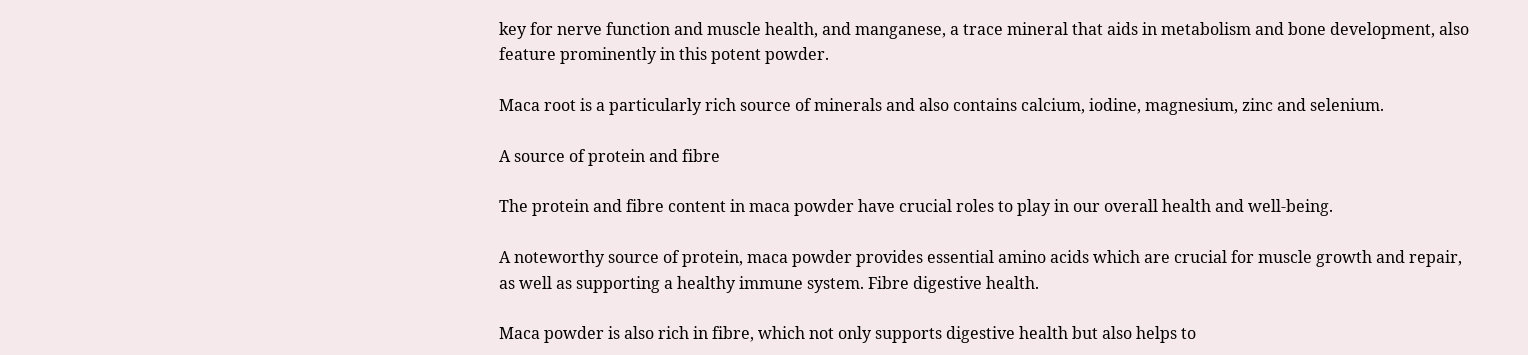key for nerve function and muscle health, and manganese, a trace mineral that aids in metabolism and bone development, also feature prominently in this potent powder.

Maca root is a particularly rich source of minerals and also contains calcium, iodine, magnesium, zinc and selenium.

A source of protein and fibre

The protein and fibre content in maca powder have crucial roles to play in our overall health and well-being.

A noteworthy source of protein, maca powder provides essential amino acids which are crucial for muscle growth and repair, as well as supporting a healthy immune system. Fibre digestive health.

Maca powder is also rich in fibre, which not only supports digestive health but also helps to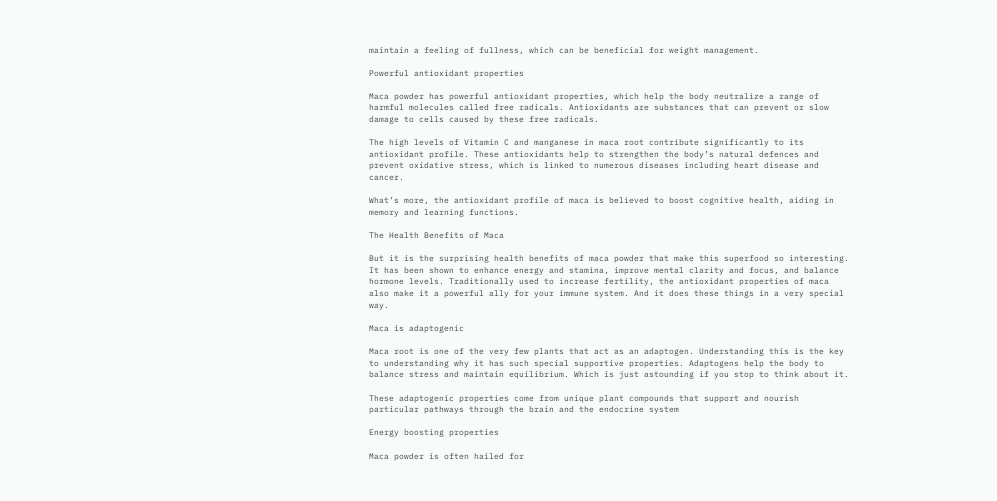maintain a feeling of fullness, which can be beneficial for weight management.

Powerful antioxidant properties

Maca powder has powerful antioxidant properties, which help the body neutralize a range of harmful molecules called free radicals. Antioxidants are substances that can prevent or slow damage to cells caused by these free radicals.

The high levels of Vitamin C and manganese in maca root contribute significantly to its antioxidant profile. These antioxidants help to strengthen the body’s natural defences and prevent oxidative stress, which is linked to numerous diseases including heart disease and cancer.

What’s more, the antioxidant profile of maca is believed to boost cognitive health, aiding in memory and learning functions.

The Health Benefits of Maca

But it is the surprising health benefits of maca powder that make this superfood so interesting. It has been shown to enhance energy and stamina, improve mental clarity and focus, and balance hormone levels. Traditionally used to increase fertility, the antioxidant properties of maca also make it a powerful ally for your immune system. And it does these things in a very special way.

Maca is adaptogenic

Maca root is one of the very few plants that act as an adaptogen. Understanding this is the key to understanding why it has such special supportive properties. Adaptogens help the body to balance stress and maintain equilibrium. Which is just astounding if you stop to think about it.

These adaptogenic properties come from unique plant compounds that support and nourish particular pathways through the brain and the endocrine system

Energy boosting properties

Maca powder is often hailed for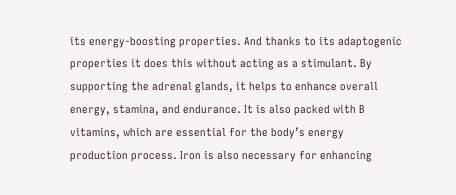its energy-boosting properties. And thanks to its adaptogenic properties it does this without acting as a stimulant. By supporting the adrenal glands, it helps to enhance overall energy, stamina, and endurance. It is also packed with B vitamins, which are essential for the body’s energy production process. Iron is also necessary for enhancing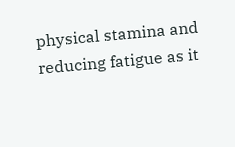physical stamina and reducing fatigue as it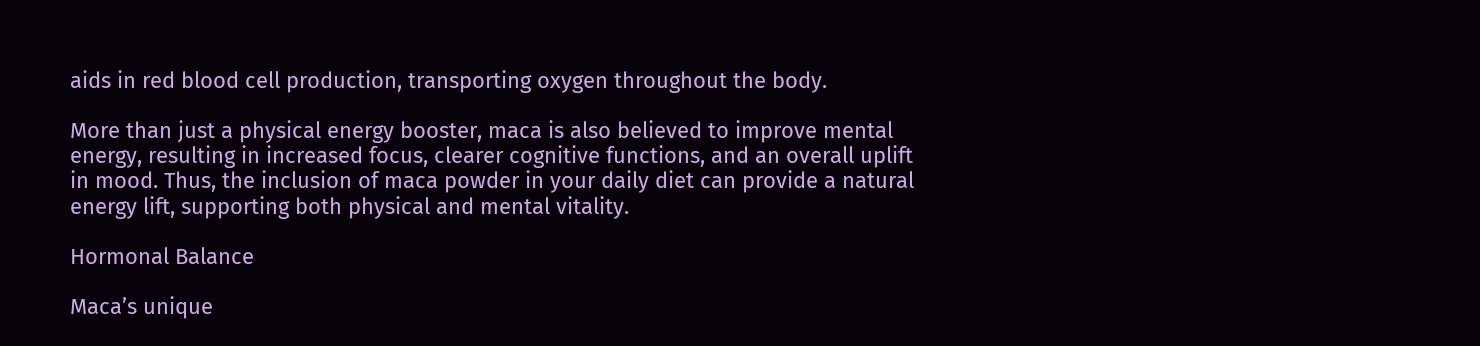aids in red blood cell production, transporting oxygen throughout the body.

More than just a physical energy booster, maca is also believed to improve mental energy, resulting in increased focus, clearer cognitive functions, and an overall uplift in mood. Thus, the inclusion of maca powder in your daily diet can provide a natural energy lift, supporting both physical and mental vitality.

Hormonal Balance

Maca’s unique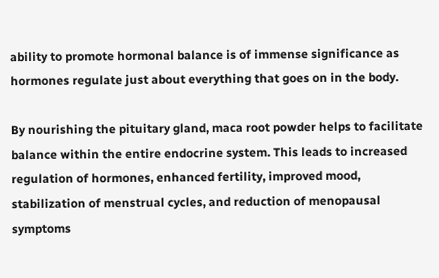ability to promote hormonal balance is of immense significance as hormones regulate just about everything that goes on in the body.

By nourishing the pituitary gland, maca root powder helps to facilitate balance within the entire endocrine system. This leads to increased regulation of hormones, enhanced fertility, improved mood, stabilization of menstrual cycles, and reduction of menopausal symptoms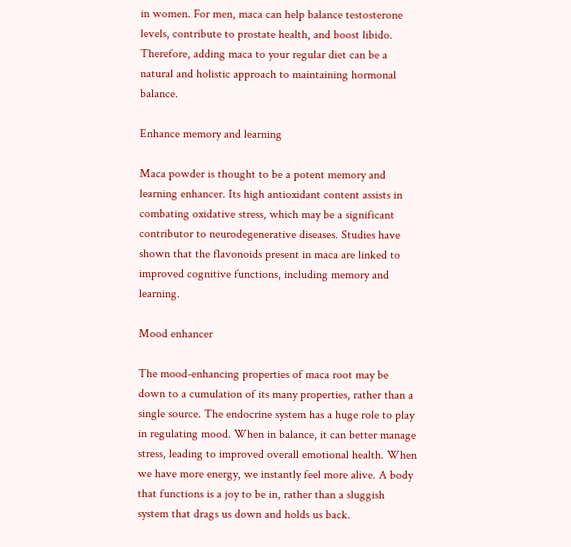in women. For men, maca can help balance testosterone levels, contribute to prostate health, and boost libido. Therefore, adding maca to your regular diet can be a natural and holistic approach to maintaining hormonal balance.

Enhance memory and learning

Maca powder is thought to be a potent memory and learning enhancer. Its high antioxidant content assists in combating oxidative stress, which may be a significant contributor to neurodegenerative diseases. Studies have shown that the flavonoids present in maca are linked to improved cognitive functions, including memory and learning.

Mood enhancer

The mood-enhancing properties of maca root may be down to a cumulation of its many properties, rather than a single source. The endocrine system has a huge role to play in regulating mood. When in balance, it can better manage stress, leading to improved overall emotional health. When we have more energy, we instantly feel more alive. A body that functions is a joy to be in, rather than a sluggish system that drags us down and holds us back.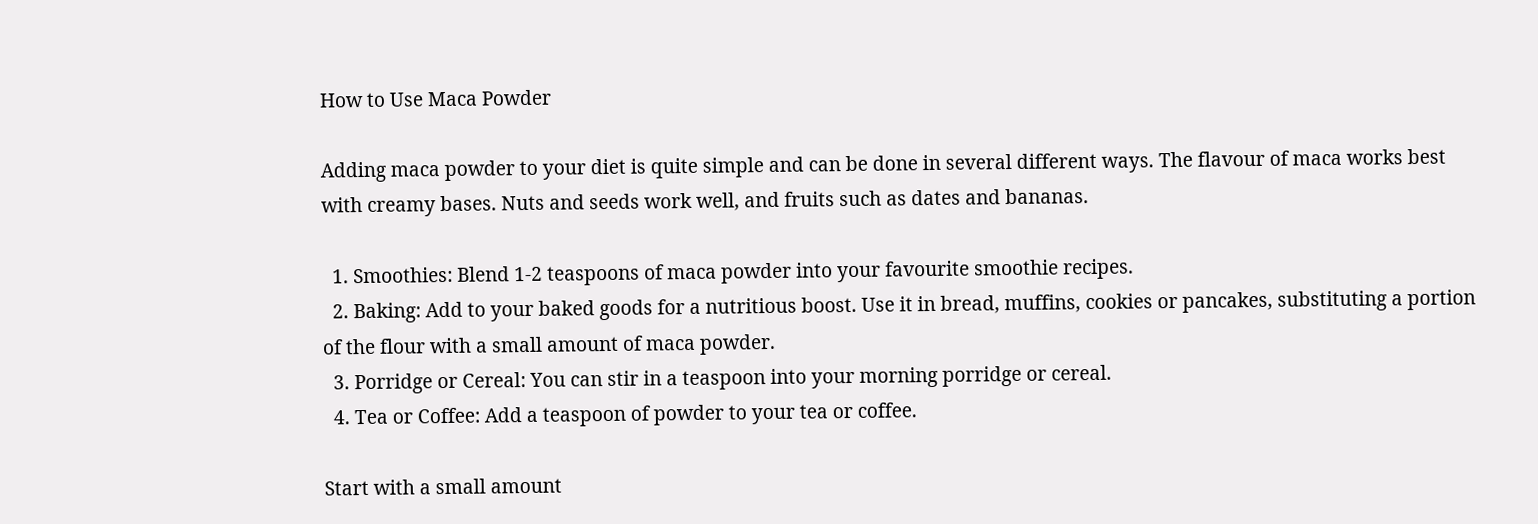How to Use Maca Powder

Adding maca powder to your diet is quite simple and can be done in several different ways. The flavour of maca works best with creamy bases. Nuts and seeds work well, and fruits such as dates and bananas.

  1. Smoothies: Blend 1-2 teaspoons of maca powder into your favourite smoothie recipes.
  2. Baking: Add to your baked goods for a nutritious boost. Use it in bread, muffins, cookies or pancakes, substituting a portion of the flour with a small amount of maca powder.
  3. Porridge or Cereal: You can stir in a teaspoon into your morning porridge or cereal.
  4. Tea or Coffee: Add a teaspoon of powder to your tea or coffee.

Start with a small amount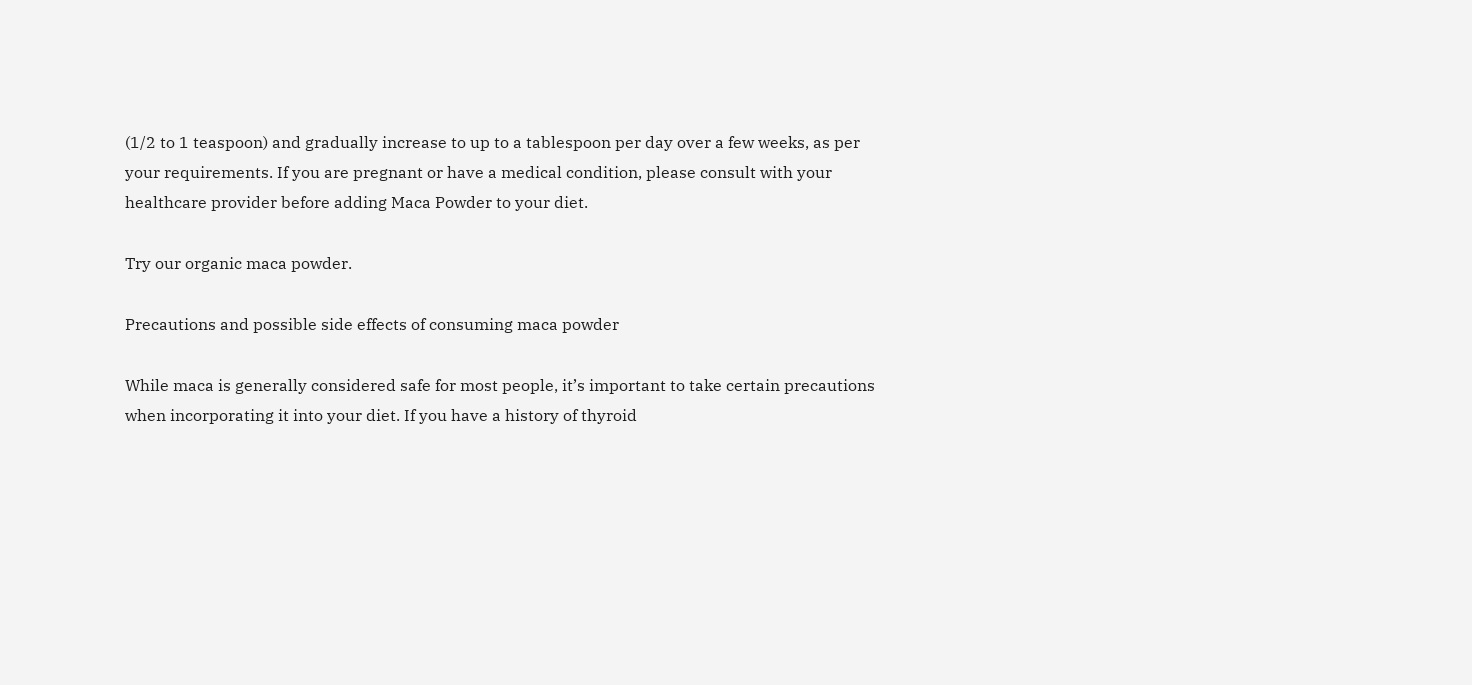(1/2 to 1 teaspoon) and gradually increase to up to a tablespoon per day over a few weeks, as per your requirements. If you are pregnant or have a medical condition, please consult with your healthcare provider before adding Maca Powder to your diet.

Try our organic maca powder.

Precautions and possible side effects of consuming maca powder

While maca is generally considered safe for most people, it’s important to take certain precautions when incorporating it into your diet. If you have a history of thyroid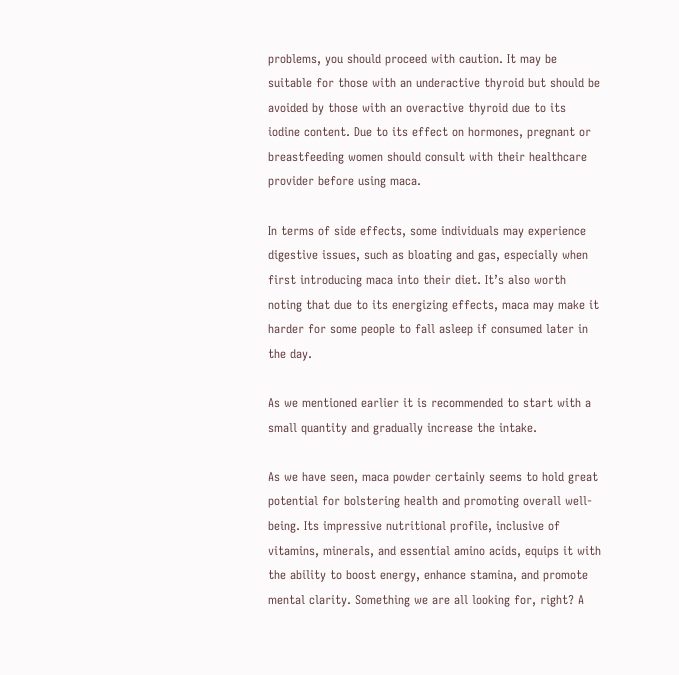problems, you should proceed with caution. It may be suitable for those with an underactive thyroid but should be avoided by those with an overactive thyroid due to its iodine content. Due to its effect on hormones, pregnant or breastfeeding women should consult with their healthcare provider before using maca.

In terms of side effects, some individuals may experience digestive issues, such as bloating and gas, especially when first introducing maca into their diet. It’s also worth noting that due to its energizing effects, maca may make it harder for some people to fall asleep if consumed later in the day.

As we mentioned earlier it is recommended to start with a small quantity and gradually increase the intake.

As we have seen, maca powder certainly seems to hold great potential for bolstering health and promoting overall well-being. Its impressive nutritional profile, inclusive of vitamins, minerals, and essential amino acids, equips it with the ability to boost energy, enhance stamina, and promote mental clarity. Something we are all looking for, right? A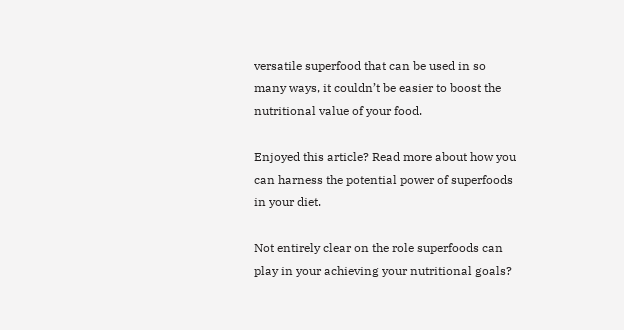versatile superfood that can be used in so many ways, it couldn’t be easier to boost the nutritional value of your food.

Enjoyed this article? Read more about how you can harness the potential power of superfoods in your diet.

Not entirely clear on the role superfoods can play in your achieving your nutritional goals?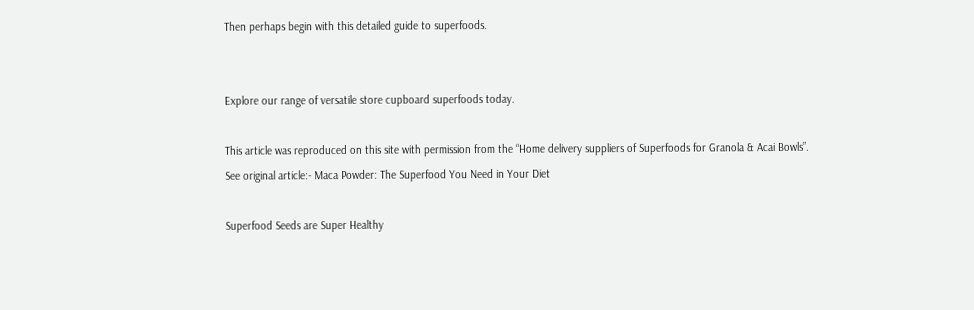Then perhaps begin with this detailed guide to superfoods.


Explore our range of versatile store cupboard superfoods today.

This article was reproduced on this site with permission from the “Home delivery suppliers of Superfoods for Granola & Acai Bowls”.
See original article:- Maca Powder: The Superfood You Need in Your Diet

Superfood Seeds are Super Healthy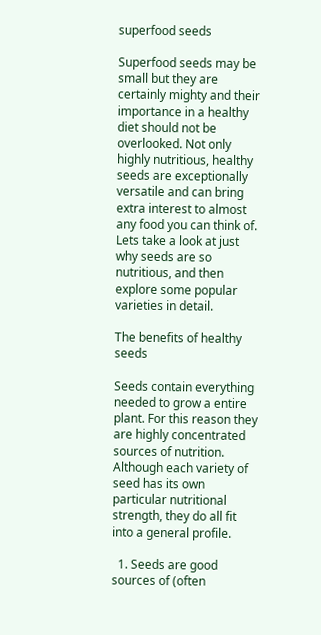superfood seeds

Superfood seeds may be small but they are certainly mighty and their importance in a healthy diet should not be overlooked. Not only highly nutritious, healthy seeds are exceptionally versatile and can bring extra interest to almost any food you can think of. Lets take a look at just why seeds are so nutritious, and then explore some popular varieties in detail.

The benefits of healthy seeds

Seeds contain everything needed to grow a entire plant. For this reason they are highly concentrated sources of nutrition. Although each variety of seed has its own particular nutritional strength, they do all fit into a general profile.

  1. Seeds are good sources of (often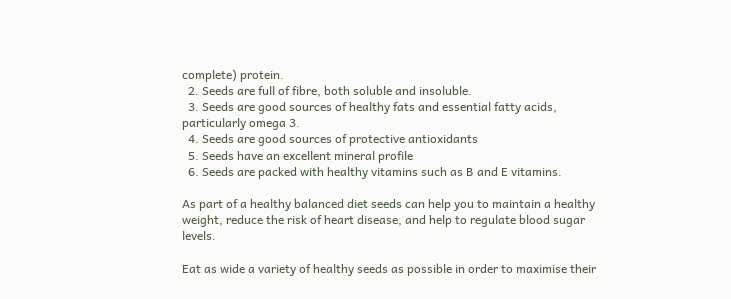complete) protein.
  2. Seeds are full of fibre, both soluble and insoluble.
  3. Seeds are good sources of healthy fats and essential fatty acids, particularly omega 3.
  4. Seeds are good sources of protective antioxidants
  5. Seeds have an excellent mineral profile
  6. Seeds are packed with healthy vitamins such as B and E vitamins.

As part of a healthy balanced diet seeds can help you to maintain a healthy weight, reduce the risk of heart disease, and help to regulate blood sugar levels.

Eat as wide a variety of healthy seeds as possible in order to maximise their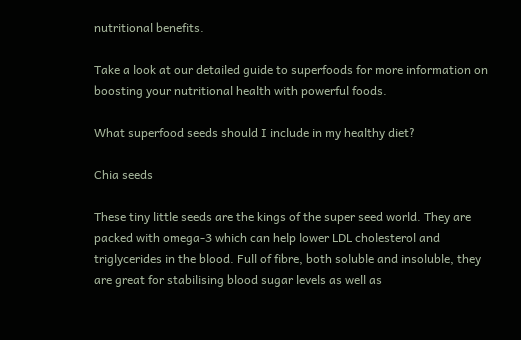nutritional benefits.

Take a look at our detailed guide to superfoods for more information on boosting your nutritional health with powerful foods.

What superfood seeds should I include in my healthy diet?

Chia seeds

These tiny little seeds are the kings of the super seed world. They are packed with omega-3 which can help lower LDL cholesterol and triglycerides in the blood. Full of fibre, both soluble and insoluble, they are great for stabilising blood sugar levels as well as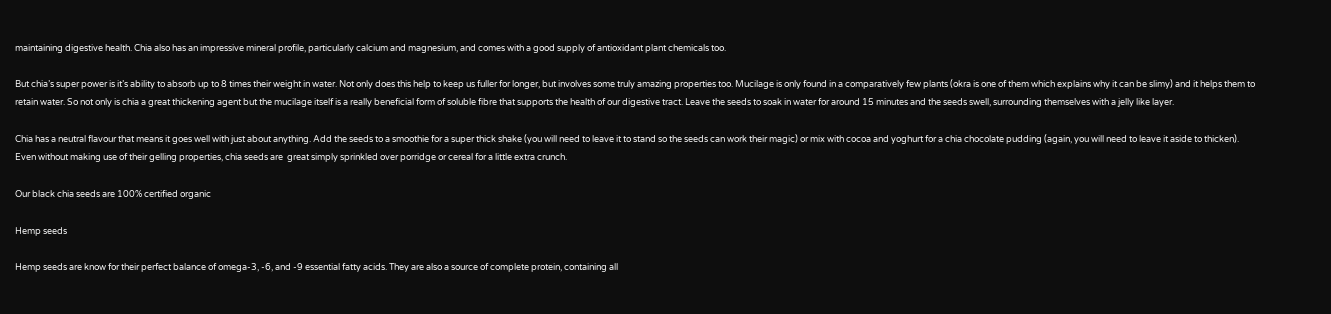maintaining digestive health. Chia also has an impressive mineral profile, particularly calcium and magnesium, and comes with a good supply of antioxidant plant chemicals too.

But chia’s super power is it’s ability to absorb up to 8 times their weight in water. Not only does this help to keep us fuller for longer, but involves some truly amazing properties too. Mucilage is only found in a comparatively few plants (okra is one of them which explains why it can be slimy) and it helps them to retain water. So not only is chia a great thickening agent but the mucilage itself is a really beneficial form of soluble fibre that supports the health of our digestive tract. Leave the seeds to soak in water for around 15 minutes and the seeds swell, surrounding themselves with a jelly like layer.

Chia has a neutral flavour that means it goes well with just about anything. Add the seeds to a smoothie for a super thick shake (you will need to leave it to stand so the seeds can work their magic) or mix with cocoa and yoghurt for a chia chocolate pudding (again, you will need to leave it aside to thicken). Even without making use of their gelling properties, chia seeds are  great simply sprinkled over porridge or cereal for a little extra crunch.

Our black chia seeds are 100% certified organic

Hemp seeds

Hemp seeds are know for their perfect balance of omega-3, -6, and -9 essential fatty acids. They are also a source of complete protein, containing all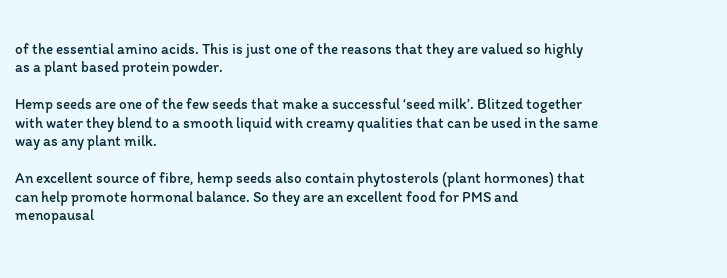of the essential amino acids. This is just one of the reasons that they are valued so highly as a plant based protein powder.

Hemp seeds are one of the few seeds that make a successful ‘seed milk’. Blitzed together with water they blend to a smooth liquid with creamy qualities that can be used in the same way as any plant milk.

An excellent source of fibre, hemp seeds also contain phytosterols (plant hormones) that can help promote hormonal balance. So they are an excellent food for PMS and menopausal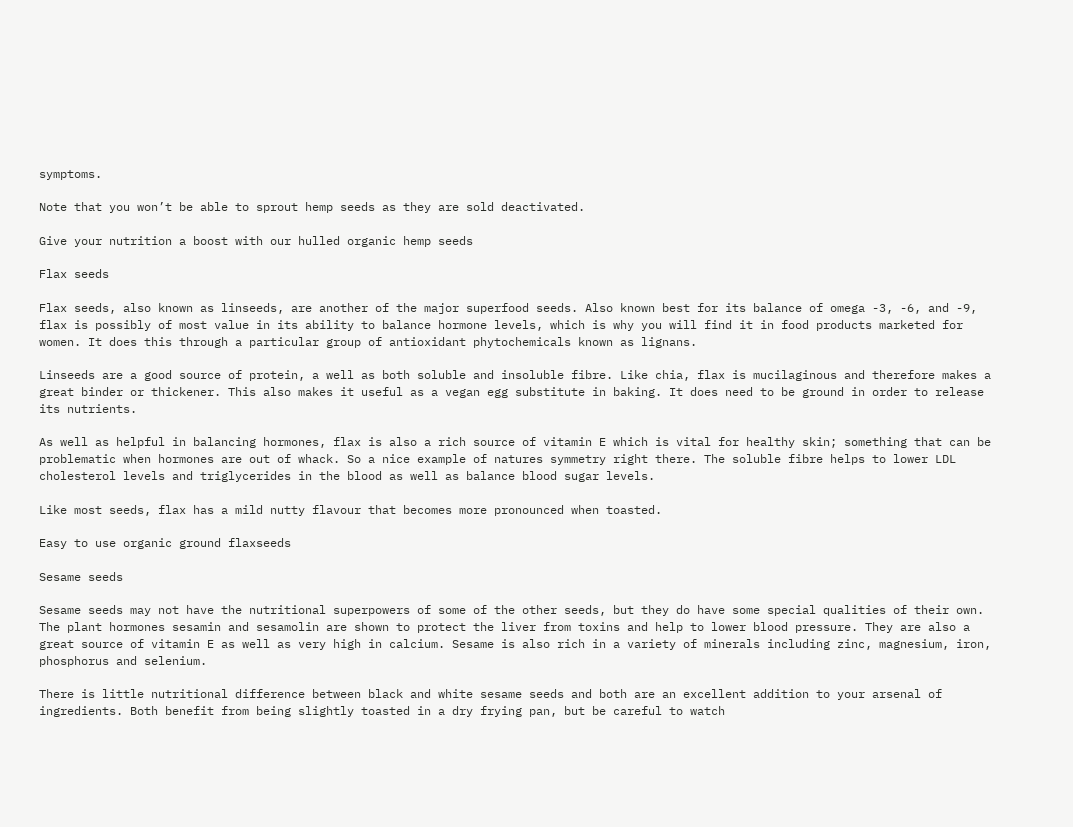symptoms.

Note that you won’t be able to sprout hemp seeds as they are sold deactivated.

Give your nutrition a boost with our hulled organic hemp seeds

Flax seeds

Flax seeds, also known as linseeds, are another of the major superfood seeds. Also known best for its balance of omega -3, -6, and -9, flax is possibly of most value in its ability to balance hormone levels, which is why you will find it in food products marketed for women. It does this through a particular group of antioxidant phytochemicals known as lignans.

Linseeds are a good source of protein, a well as both soluble and insoluble fibre. Like chia, flax is mucilaginous and therefore makes a great binder or thickener. This also makes it useful as a vegan egg substitute in baking. It does need to be ground in order to release its nutrients.

As well as helpful in balancing hormones, flax is also a rich source of vitamin E which is vital for healthy skin; something that can be problematic when hormones are out of whack. So a nice example of natures symmetry right there. The soluble fibre helps to lower LDL cholesterol levels and triglycerides in the blood as well as balance blood sugar levels.

Like most seeds, flax has a mild nutty flavour that becomes more pronounced when toasted.

Easy to use organic ground flaxseeds

Sesame seeds

Sesame seeds may not have the nutritional superpowers of some of the other seeds, but they do have some special qualities of their own. The plant hormones sesamin and sesamolin are shown to protect the liver from toxins and help to lower blood pressure. They are also a great source of vitamin E as well as very high in calcium. Sesame is also rich in a variety of minerals including zinc, magnesium, iron, phosphorus and selenium.

There is little nutritional difference between black and white sesame seeds and both are an excellent addition to your arsenal of ingredients. Both benefit from being slightly toasted in a dry frying pan, but be careful to watch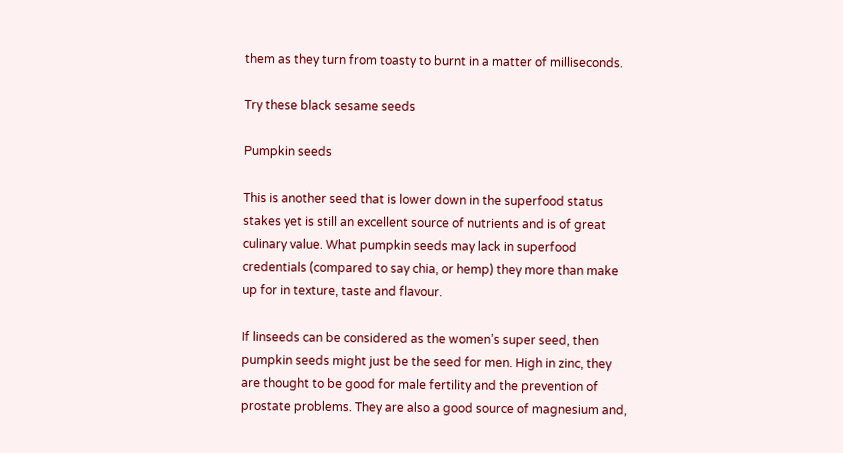them as they turn from toasty to burnt in a matter of milliseconds.

Try these black sesame seeds

Pumpkin seeds

This is another seed that is lower down in the superfood status stakes yet is still an excellent source of nutrients and is of great culinary value. What pumpkin seeds may lack in superfood credentials (compared to say chia, or hemp) they more than make up for in texture, taste and flavour.

If linseeds can be considered as the women’s super seed, then pumpkin seeds might just be the seed for men. High in zinc, they are thought to be good for male fertility and the prevention of prostate problems. They are also a good source of magnesium and,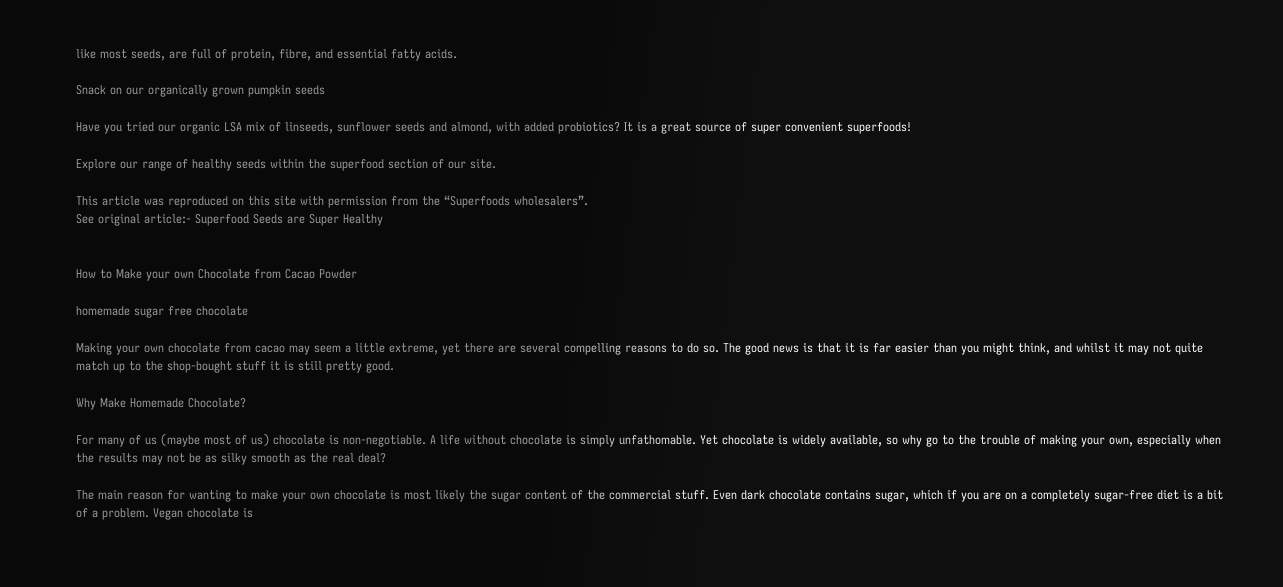like most seeds, are full of protein, fibre, and essential fatty acids.

Snack on our organically grown pumpkin seeds

Have you tried our organic LSA mix of linseeds, sunflower seeds and almond, with added probiotics? It is a great source of super convenient superfoods!

Explore our range of healthy seeds within the superfood section of our site.

This article was reproduced on this site with permission from the “Superfoods wholesalers”.
See original article:- Superfood Seeds are Super Healthy


How to Make your own Chocolate from Cacao Powder

homemade sugar free chocolate

Making your own chocolate from cacao may seem a little extreme, yet there are several compelling reasons to do so. The good news is that it is far easier than you might think, and whilst it may not quite match up to the shop-bought stuff it is still pretty good.

Why Make Homemade Chocolate?

For many of us (maybe most of us) chocolate is non-negotiable. A life without chocolate is simply unfathomable. Yet chocolate is widely available, so why go to the trouble of making your own, especially when the results may not be as silky smooth as the real deal?

The main reason for wanting to make your own chocolate is most likely the sugar content of the commercial stuff. Even dark chocolate contains sugar, which if you are on a completely sugar-free diet is a bit of a problem. Vegan chocolate is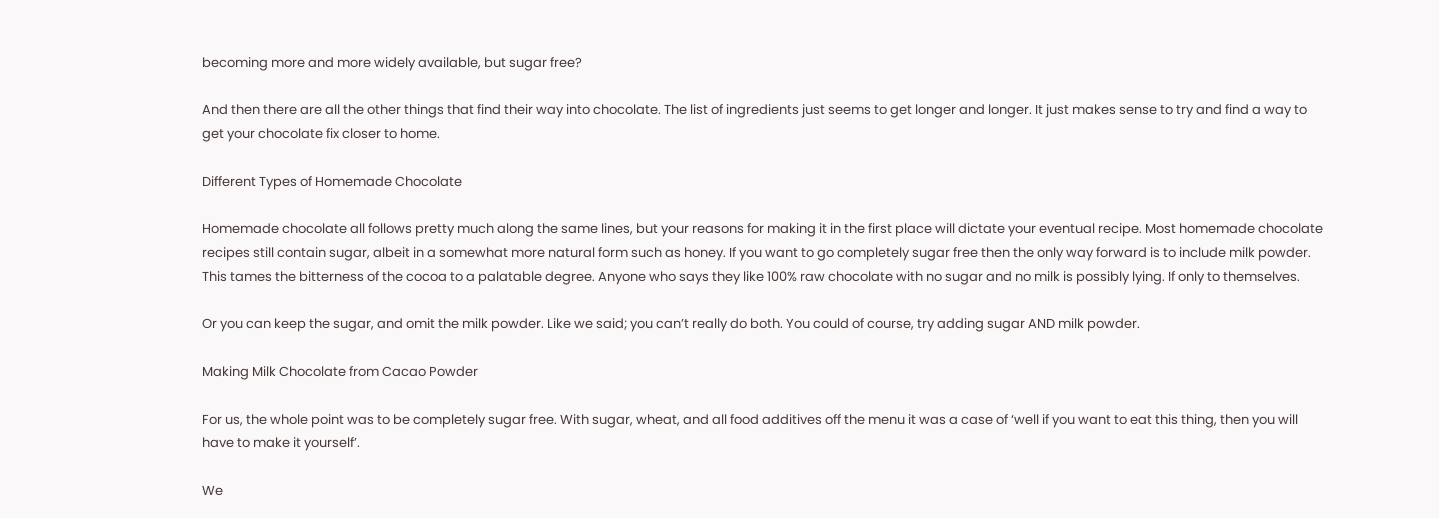becoming more and more widely available, but sugar free?

And then there are all the other things that find their way into chocolate. The list of ingredients just seems to get longer and longer. It just makes sense to try and find a way to get your chocolate fix closer to home.

Different Types of Homemade Chocolate

Homemade chocolate all follows pretty much along the same lines, but your reasons for making it in the first place will dictate your eventual recipe. Most homemade chocolate recipes still contain sugar, albeit in a somewhat more natural form such as honey. If you want to go completely sugar free then the only way forward is to include milk powder. This tames the bitterness of the cocoa to a palatable degree. Anyone who says they like 100% raw chocolate with no sugar and no milk is possibly lying. If only to themselves.

Or you can keep the sugar, and omit the milk powder. Like we said; you can’t really do both. You could of course, try adding sugar AND milk powder.

Making Milk Chocolate from Cacao Powder

For us, the whole point was to be completely sugar free. With sugar, wheat, and all food additives off the menu it was a case of ‘well if you want to eat this thing, then you will have to make it yourself’.

We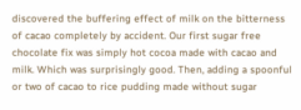discovered the buffering effect of milk on the bitterness of cacao completely by accident. Our first sugar free chocolate fix was simply hot cocoa made with cacao and milk. Which was surprisingly good. Then, adding a spoonful or two of cacao to rice pudding made without sugar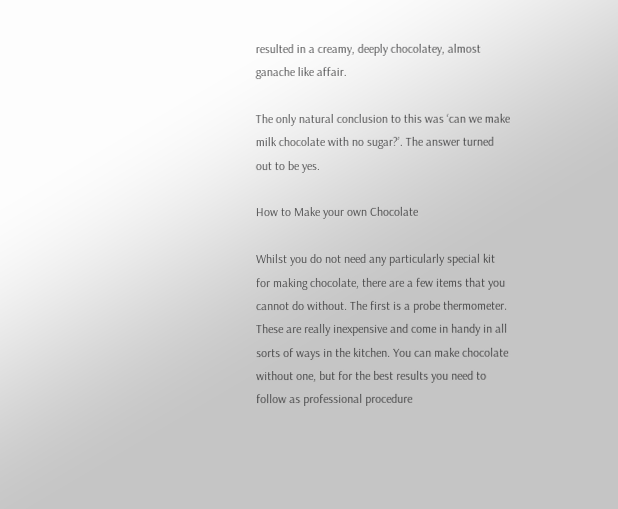resulted in a creamy, deeply chocolatey, almost ganache like affair.

The only natural conclusion to this was ‘can we make milk chocolate with no sugar?’. The answer turned out to be yes.

How to Make your own Chocolate

Whilst you do not need any particularly special kit for making chocolate, there are a few items that you cannot do without. The first is a probe thermometer. These are really inexpensive and come in handy in all sorts of ways in the kitchen. You can make chocolate without one, but for the best results you need to follow as professional procedure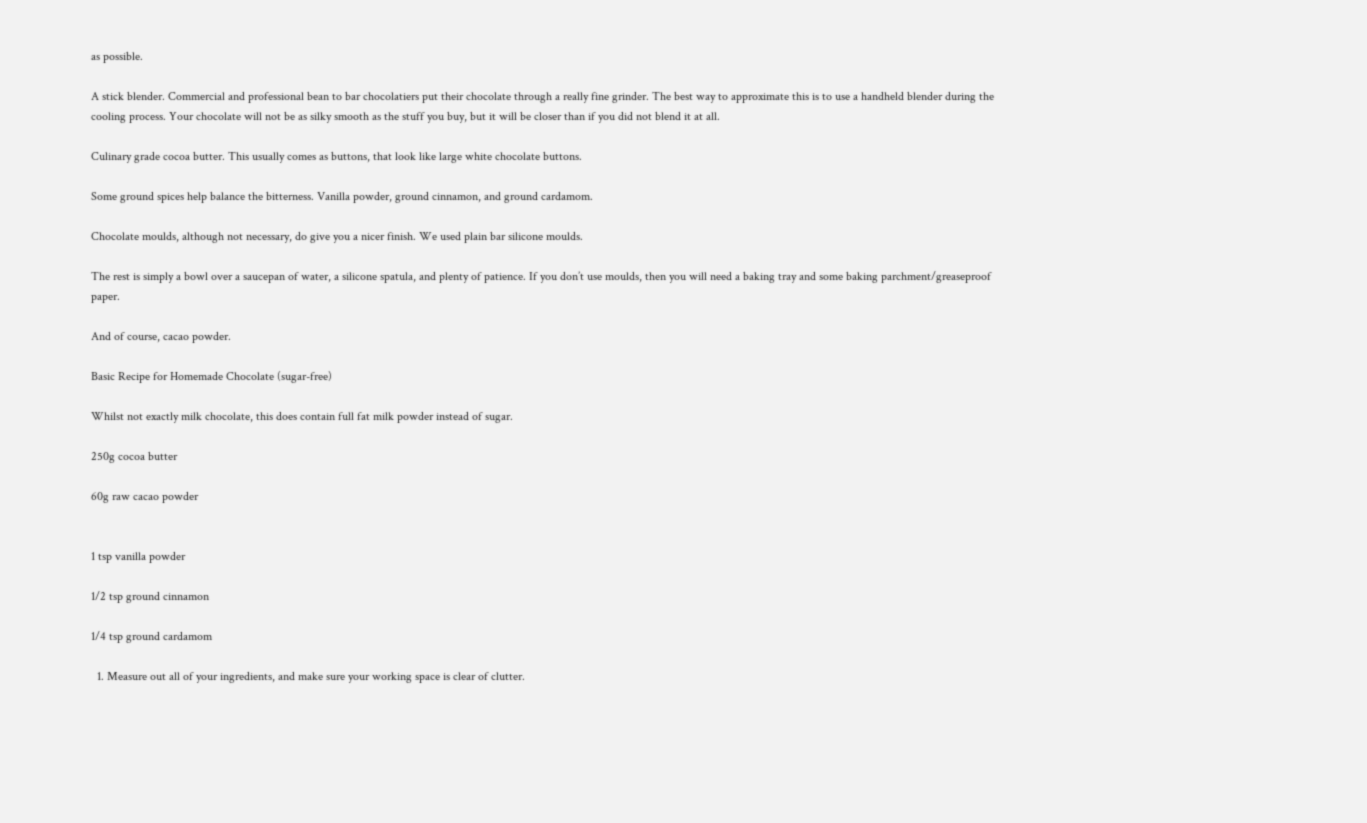as possible.

A stick blender. Commercial and professional bean to bar chocolatiers put their chocolate through a really fine grinder. The best way to approximate this is to use a handheld blender during the cooling process. Your chocolate will not be as silky smooth as the stuff you buy, but it will be closer than if you did not blend it at all.

Culinary grade cocoa butter. This usually comes as buttons, that look like large white chocolate buttons.

Some ground spices help balance the bitterness. Vanilla powder, ground cinnamon, and ground cardamom.

Chocolate moulds, although not necessary, do give you a nicer finish. We used plain bar silicone moulds.

The rest is simply a bowl over a saucepan of water, a silicone spatula, and plenty of patience. If you don’t use moulds, then you will need a baking tray and some baking parchment/greaseproof paper.

And of course, cacao powder.

Basic Recipe for Homemade Chocolate (sugar-free)

Whilst not exactly milk chocolate, this does contain full fat milk powder instead of sugar.

250g cocoa butter

60g raw cacao powder


1 tsp vanilla powder

1/2 tsp ground cinnamon

1/4 tsp ground cardamom

  1. Measure out all of your ingredients, and make sure your working space is clear of clutter.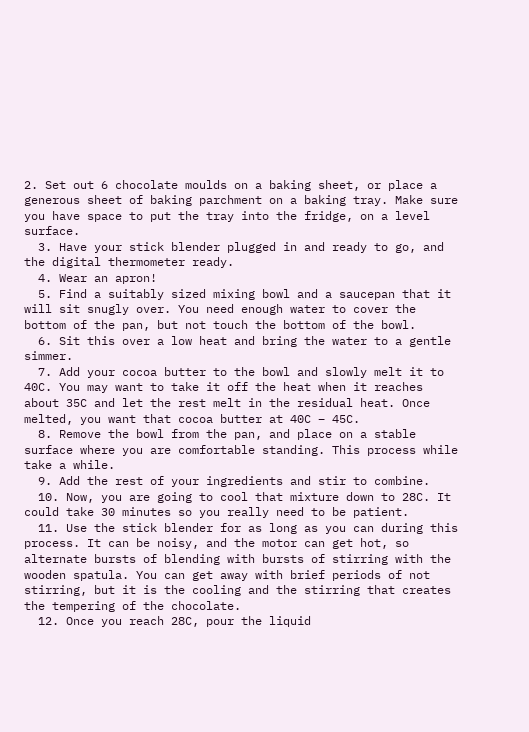2. Set out 6 chocolate moulds on a baking sheet, or place a generous sheet of baking parchment on a baking tray. Make sure you have space to put the tray into the fridge, on a level surface.
  3. Have your stick blender plugged in and ready to go, and the digital thermometer ready.
  4. Wear an apron!
  5. Find a suitably sized mixing bowl and a saucepan that it will sit snugly over. You need enough water to cover the bottom of the pan, but not touch the bottom of the bowl.
  6. Sit this over a low heat and bring the water to a gentle simmer.
  7. Add your cocoa butter to the bowl and slowly melt it to 40C. You may want to take it off the heat when it reaches about 35C and let the rest melt in the residual heat. Once melted, you want that cocoa butter at 40C – 45C.
  8. Remove the bowl from the pan, and place on a stable surface where you are comfortable standing. This process while take a while.
  9. Add the rest of your ingredients and stir to combine.
  10. Now, you are going to cool that mixture down to 28C. It could take 30 minutes so you really need to be patient.
  11. Use the stick blender for as long as you can during this process. It can be noisy, and the motor can get hot, so alternate bursts of blending with bursts of stirring with the wooden spatula. You can get away with brief periods of not stirring, but it is the cooling and the stirring that creates the tempering of the chocolate.
  12. Once you reach 28C, pour the liquid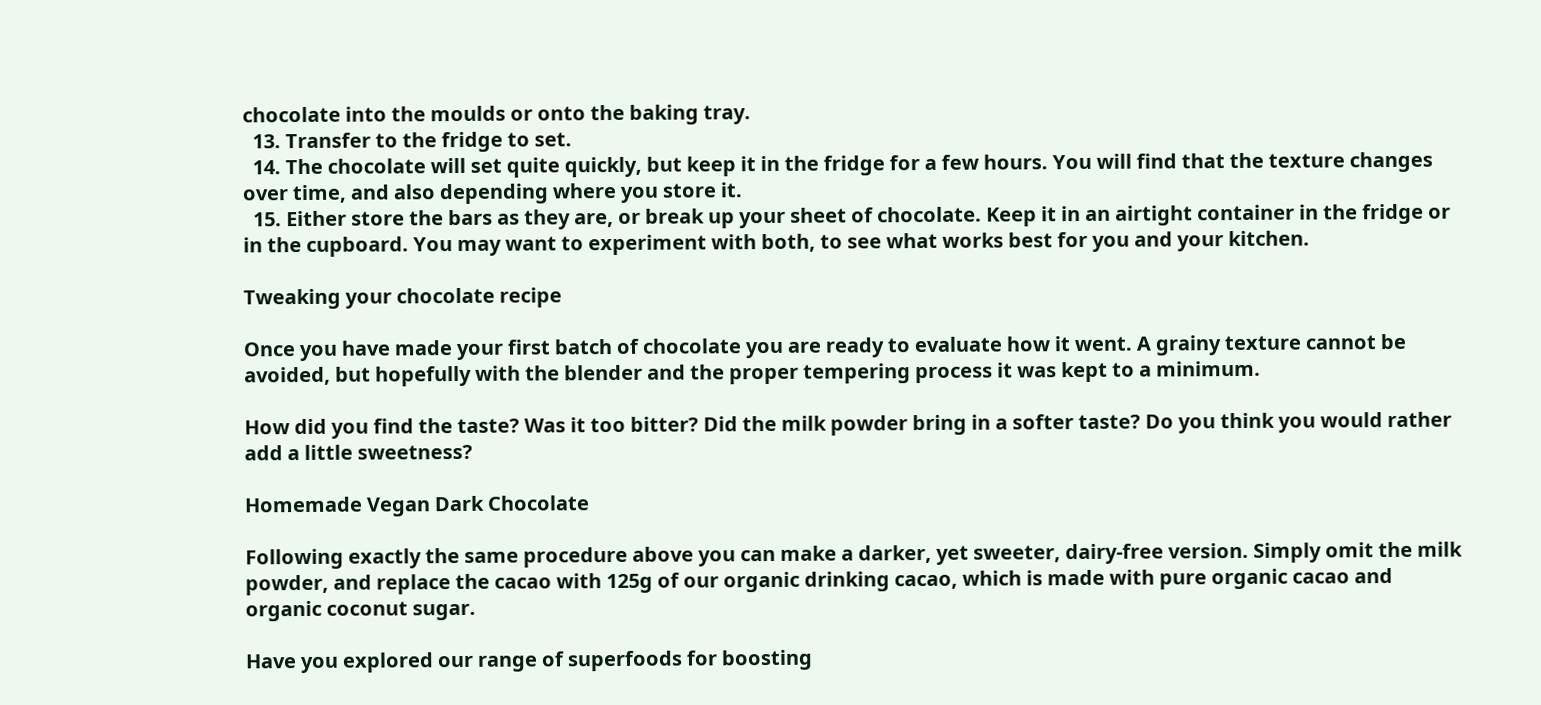chocolate into the moulds or onto the baking tray.
  13. Transfer to the fridge to set.
  14. The chocolate will set quite quickly, but keep it in the fridge for a few hours. You will find that the texture changes over time, and also depending where you store it.
  15. Either store the bars as they are, or break up your sheet of chocolate. Keep it in an airtight container in the fridge or in the cupboard. You may want to experiment with both, to see what works best for you and your kitchen.

Tweaking your chocolate recipe

Once you have made your first batch of chocolate you are ready to evaluate how it went. A grainy texture cannot be avoided, but hopefully with the blender and the proper tempering process it was kept to a minimum.

How did you find the taste? Was it too bitter? Did the milk powder bring in a softer taste? Do you think you would rather add a little sweetness?

Homemade Vegan Dark Chocolate

Following exactly the same procedure above you can make a darker, yet sweeter, dairy-free version. Simply omit the milk powder, and replace the cacao with 125g of our organic drinking cacao, which is made with pure organic cacao and organic coconut sugar.

Have you explored our range of superfoods for boosting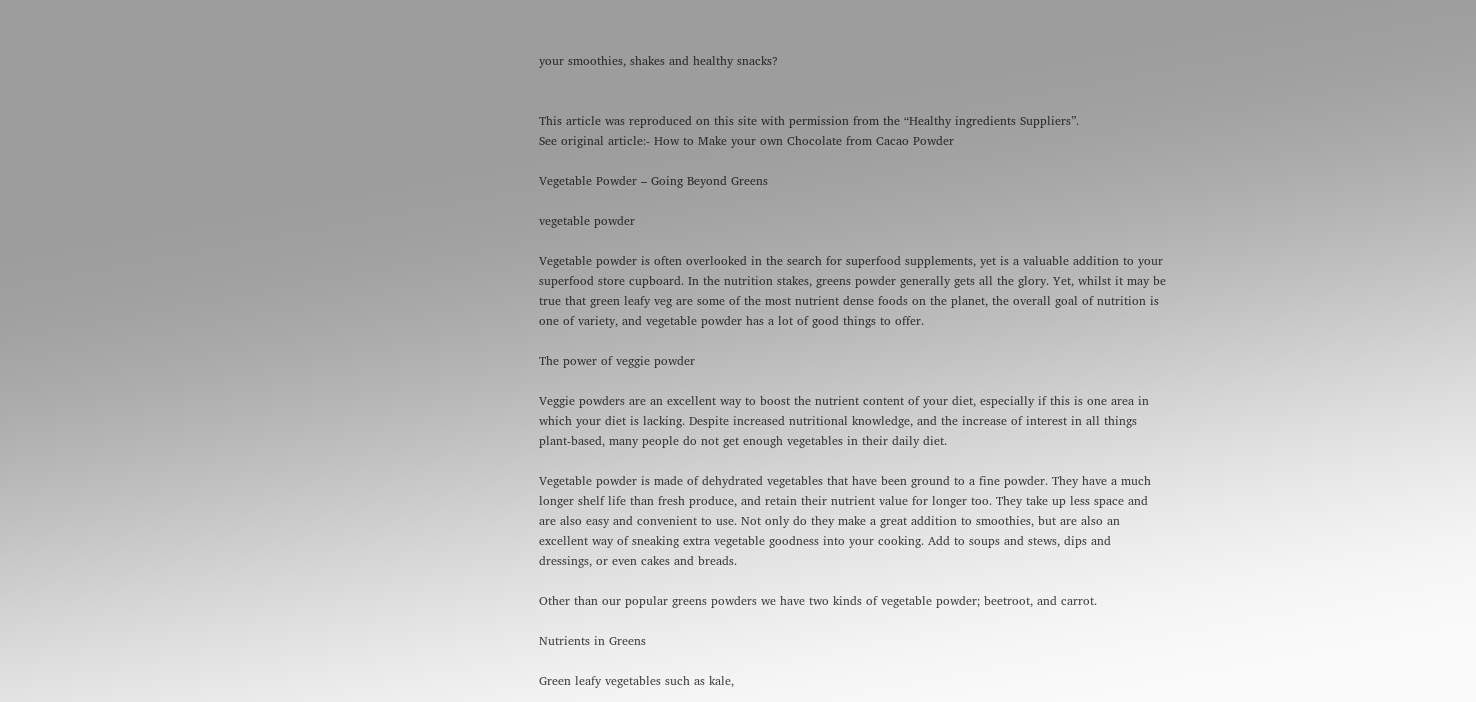your smoothies, shakes and healthy snacks?


This article was reproduced on this site with permission from the “Healthy ingredients Suppliers”.
See original article:- How to Make your own Chocolate from Cacao Powder

Vegetable Powder – Going Beyond Greens

vegetable powder

Vegetable powder is often overlooked in the search for superfood supplements, yet is a valuable addition to your superfood store cupboard. In the nutrition stakes, greens powder generally gets all the glory. Yet, whilst it may be true that green leafy veg are some of the most nutrient dense foods on the planet, the overall goal of nutrition is one of variety, and vegetable powder has a lot of good things to offer.

The power of veggie powder

Veggie powders are an excellent way to boost the nutrient content of your diet, especially if this is one area in which your diet is lacking. Despite increased nutritional knowledge, and the increase of interest in all things plant-based, many people do not get enough vegetables in their daily diet.

Vegetable powder is made of dehydrated vegetables that have been ground to a fine powder. They have a much longer shelf life than fresh produce, and retain their nutrient value for longer too. They take up less space and are also easy and convenient to use. Not only do they make a great addition to smoothies, but are also an excellent way of sneaking extra vegetable goodness into your cooking. Add to soups and stews, dips and dressings, or even cakes and breads.

Other than our popular greens powders we have two kinds of vegetable powder; beetroot, and carrot.

Nutrients in Greens

Green leafy vegetables such as kale,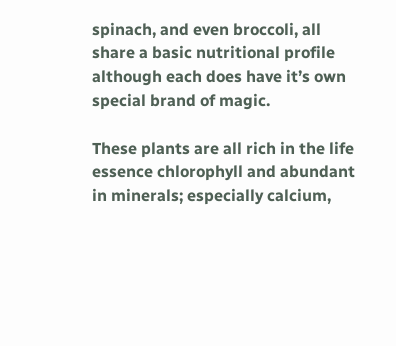spinach, and even broccoli, all share a basic nutritional profile although each does have it’s own special brand of magic.

These plants are all rich in the life essence chlorophyll and abundant in minerals; especially calcium,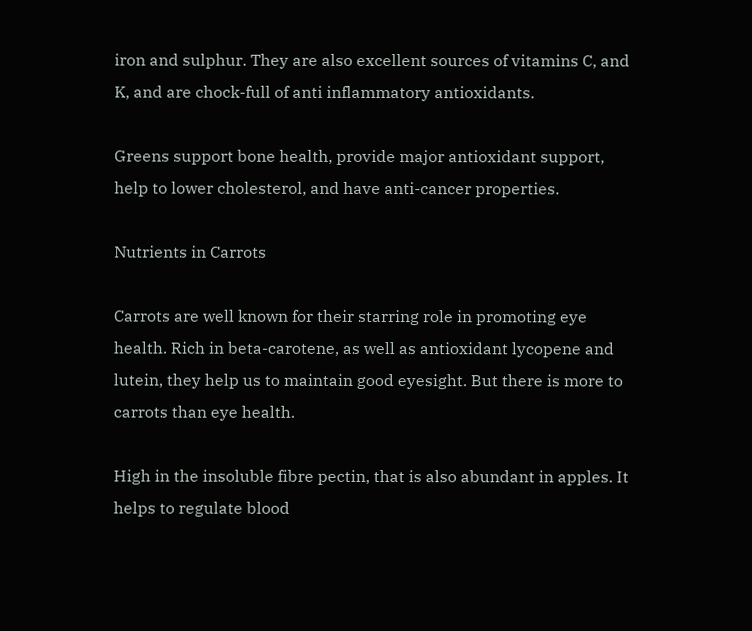iron and sulphur. They are also excellent sources of vitamins C, and K, and are chock-full of anti inflammatory antioxidants.

Greens support bone health, provide major antioxidant support, help to lower cholesterol, and have anti-cancer properties.

Nutrients in Carrots

Carrots are well known for their starring role in promoting eye health. Rich in beta-carotene, as well as antioxidant lycopene and lutein, they help us to maintain good eyesight. But there is more to carrots than eye health.

High in the insoluble fibre pectin, that is also abundant in apples. It helps to regulate blood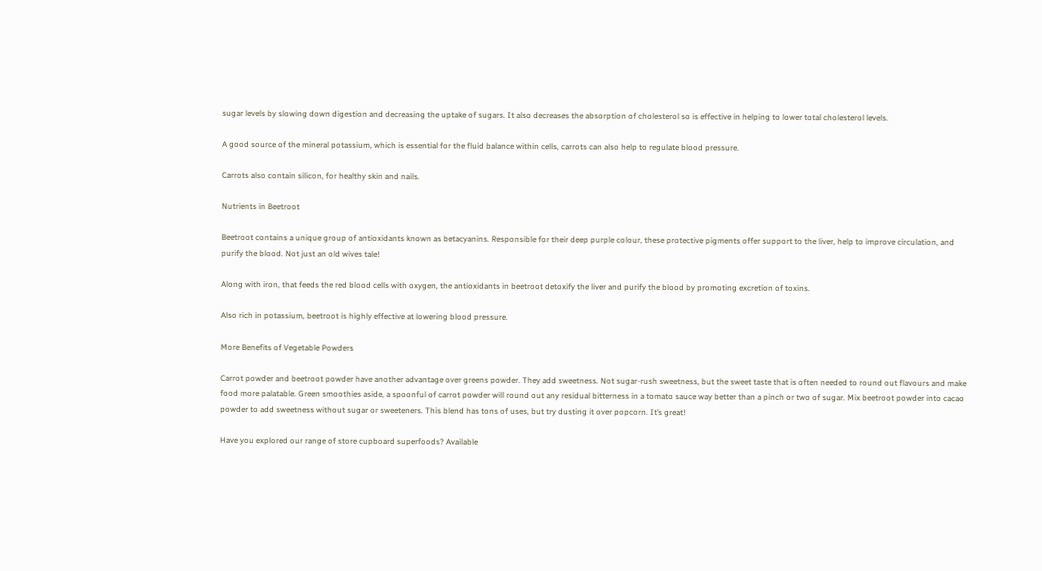sugar levels by slowing down digestion and decreasing the uptake of sugars. It also decreases the absorption of cholesterol so is effective in helping to lower total cholesterol levels.

A good source of the mineral potassium, which is essential for the fluid balance within cells, carrots can also help to regulate blood pressure.

Carrots also contain silicon, for healthy skin and nails.

Nutrients in Beetroot

Beetroot contains a unique group of antioxidants known as betacyanins. Responsible for their deep purple colour, these protective pigments offer support to the liver, help to improve circulation, and purify the blood. Not just an old wives tale!

Along with iron, that feeds the red blood cells with oxygen, the antioxidants in beetroot detoxify the liver and purify the blood by promoting excretion of toxins.

Also rich in potassium, beetroot is highly effective at lowering blood pressure.

More Benefits of Vegetable Powders

Carrot powder and beetroot powder have another advantage over greens powder. They add sweetness. Not sugar-rush sweetness, but the sweet taste that is often needed to round out flavours and make food more palatable. Green smoothies aside, a spoonful of carrot powder will round out any residual bitterness in a tomato sauce way better than a pinch or two of sugar. Mix beetroot powder into cacao powder to add sweetness without sugar or sweeteners. This blend has tons of uses, but try dusting it over popcorn. It’s great!

Have you explored our range of store cupboard superfoods? Available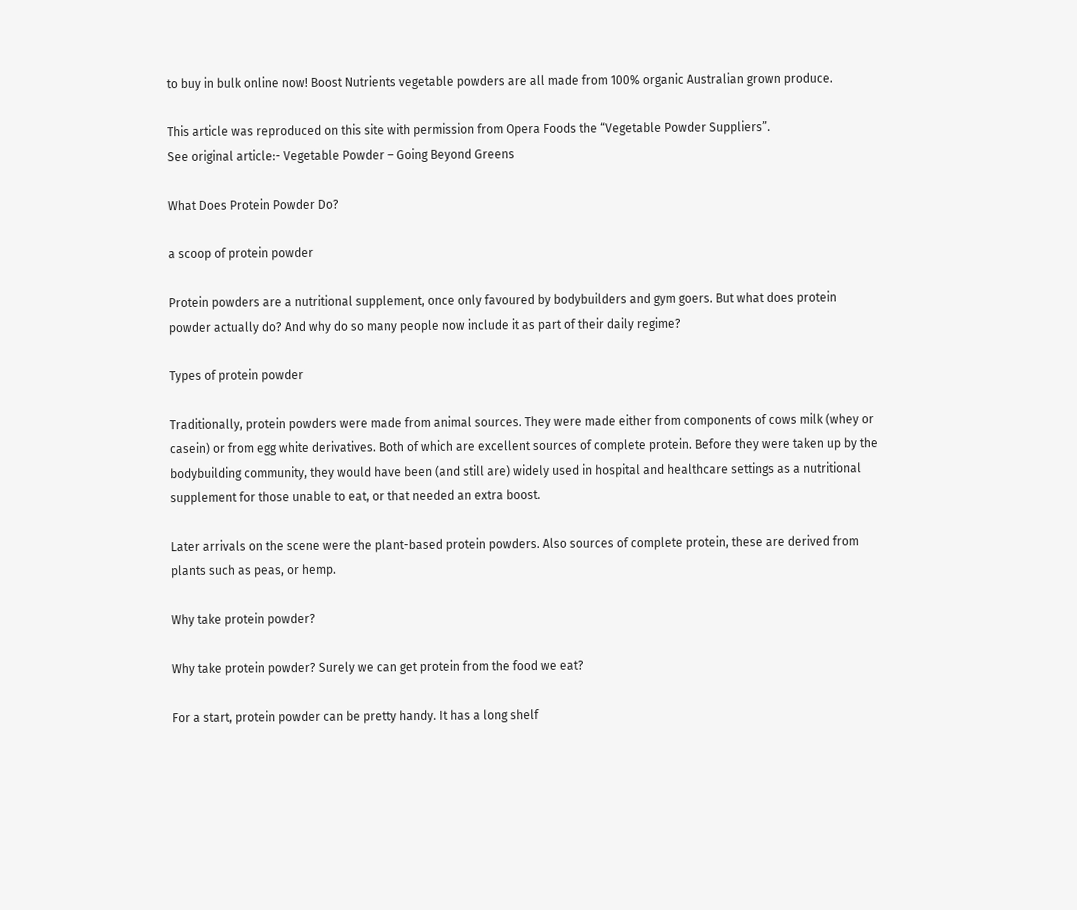to buy in bulk online now! Boost Nutrients vegetable powders are all made from 100% organic Australian grown produce.

This article was reproduced on this site with permission from Opera Foods the “Vegetable Powder Suppliers”.
See original article:- Vegetable Powder – Going Beyond Greens

What Does Protein Powder Do?

a scoop of protein powder

Protein powders are a nutritional supplement, once only favoured by bodybuilders and gym goers. But what does protein powder actually do? And why do so many people now include it as part of their daily regime?

Types of protein powder

Traditionally, protein powders were made from animal sources. They were made either from components of cows milk (whey or casein) or from egg white derivatives. Both of which are excellent sources of complete protein. Before they were taken up by the bodybuilding community, they would have been (and still are) widely used in hospital and healthcare settings as a nutritional supplement for those unable to eat, or that needed an extra boost.

Later arrivals on the scene were the plant-based protein powders. Also sources of complete protein, these are derived from plants such as peas, or hemp.

Why take protein powder?

Why take protein powder? Surely we can get protein from the food we eat?

For a start, protein powder can be pretty handy. It has a long shelf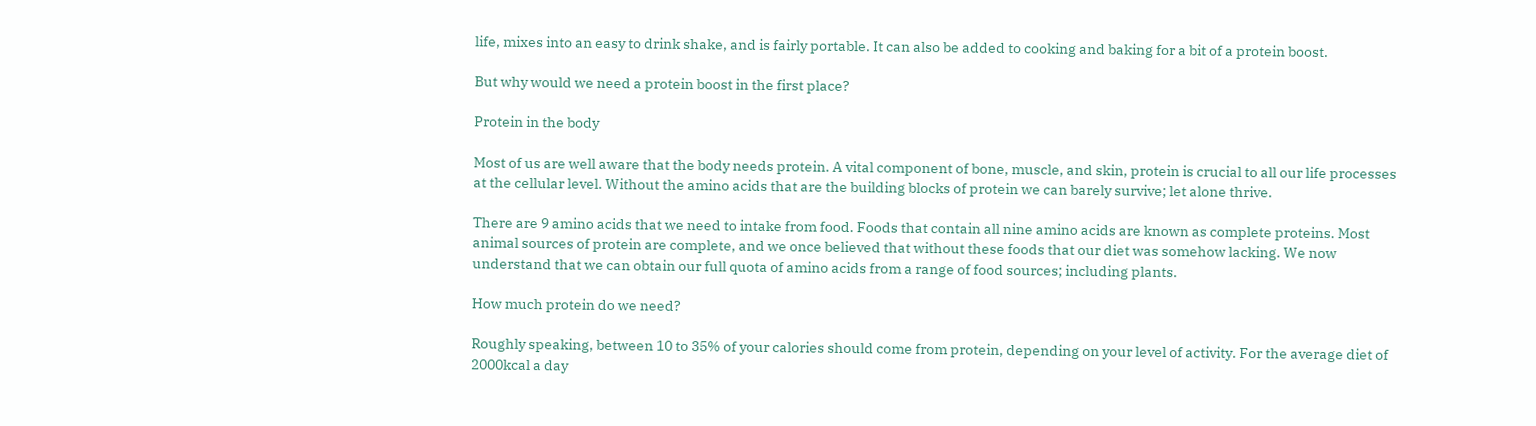life, mixes into an easy to drink shake, and is fairly portable. It can also be added to cooking and baking for a bit of a protein boost.

But why would we need a protein boost in the first place?

Protein in the body

Most of us are well aware that the body needs protein. A vital component of bone, muscle, and skin, protein is crucial to all our life processes at the cellular level. Without the amino acids that are the building blocks of protein we can barely survive; let alone thrive.

There are 9 amino acids that we need to intake from food. Foods that contain all nine amino acids are known as complete proteins. Most animal sources of protein are complete, and we once believed that without these foods that our diet was somehow lacking. We now understand that we can obtain our full quota of amino acids from a range of food sources; including plants.

How much protein do we need?

Roughly speaking, between 10 to 35% of your calories should come from protein, depending on your level of activity. For the average diet of 2000kcal a day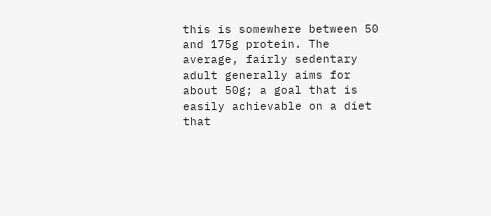this is somewhere between 50 and 175g protein. The average, fairly sedentary adult generally aims for about 50g; a goal that is easily achievable on a diet that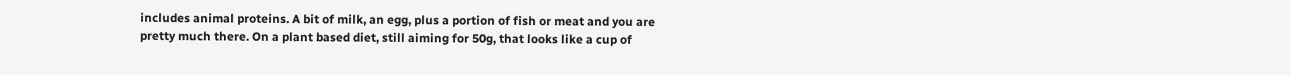includes animal proteins. A bit of milk, an egg, plus a portion of fish or meat and you are pretty much there. On a plant based diet, still aiming for 50g, that looks like a cup of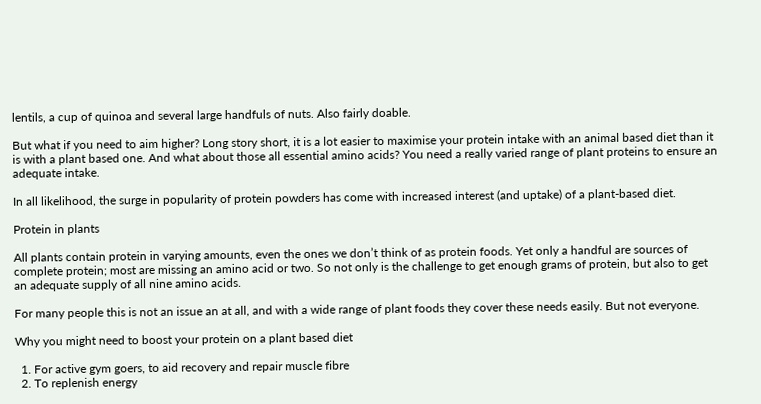lentils, a cup of quinoa and several large handfuls of nuts. Also fairly doable.

But what if you need to aim higher? Long story short, it is a lot easier to maximise your protein intake with an animal based diet than it is with a plant based one. And what about those all essential amino acids? You need a really varied range of plant proteins to ensure an adequate intake.

In all likelihood, the surge in popularity of protein powders has come with increased interest (and uptake) of a plant-based diet.

Protein in plants

All plants contain protein in varying amounts, even the ones we don’t think of as protein foods. Yet only a handful are sources of complete protein; most are missing an amino acid or two. So not only is the challenge to get enough grams of protein, but also to get an adequate supply of all nine amino acids.

For many people this is not an issue an at all, and with a wide range of plant foods they cover these needs easily. But not everyone.

Why you might need to boost your protein on a plant based diet

  1. For active gym goers, to aid recovery and repair muscle fibre
  2. To replenish energy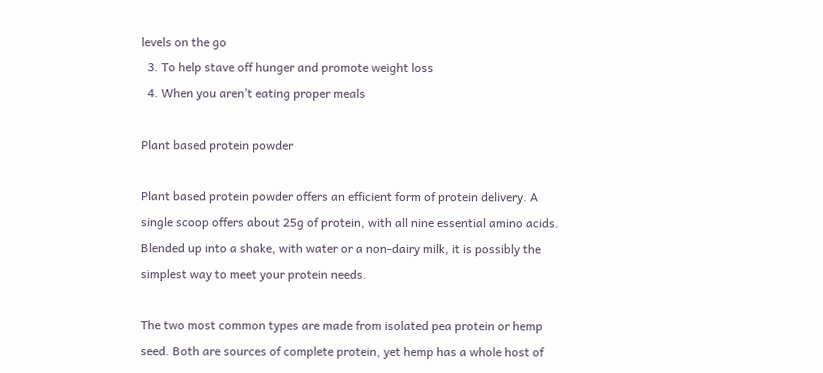levels on the go
  3. To help stave off hunger and promote weight loss
  4. When you aren’t eating proper meals

Plant based protein powder

Plant based protein powder offers an efficient form of protein delivery. A single scoop offers about 25g of protein, with all nine essential amino acids. Blended up into a shake, with water or a non-dairy milk, it is possibly the simplest way to meet your protein needs.

The two most common types are made from isolated pea protein or hemp seed. Both are sources of complete protein, yet hemp has a whole host of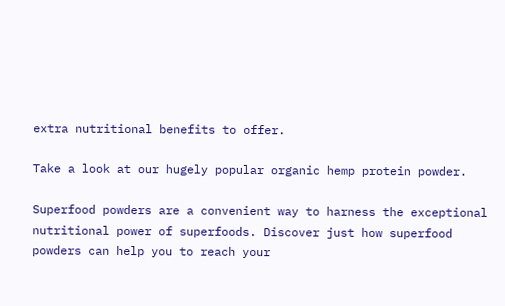extra nutritional benefits to offer.

Take a look at our hugely popular organic hemp protein powder.

Superfood powders are a convenient way to harness the exceptional nutritional power of superfoods. Discover just how superfood powders can help you to reach your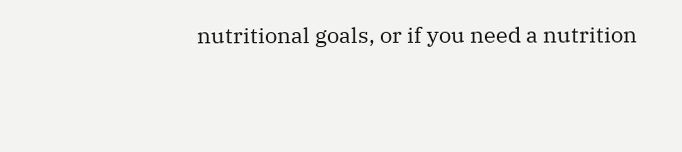nutritional goals, or if you need a nutrition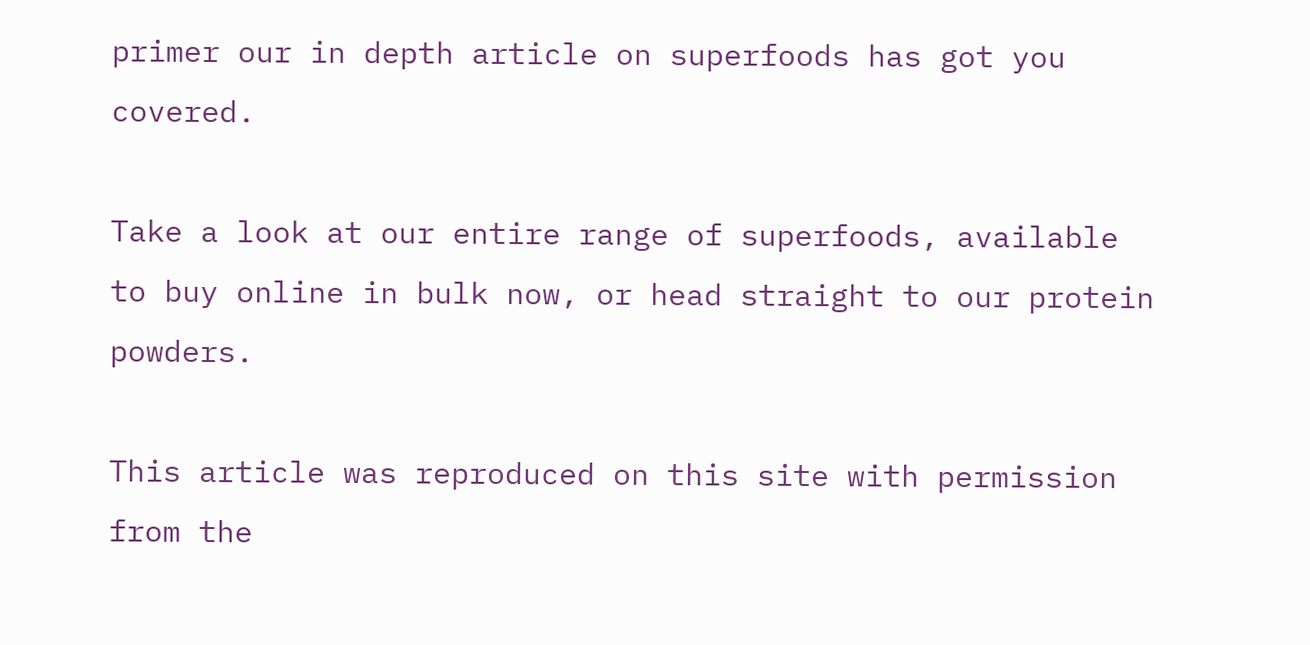primer our in depth article on superfoods has got you covered.

Take a look at our entire range of superfoods, available to buy online in bulk now, or head straight to our protein powders.

This article was reproduced on this site with permission from the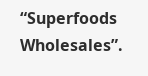“Superfoods Wholesales”.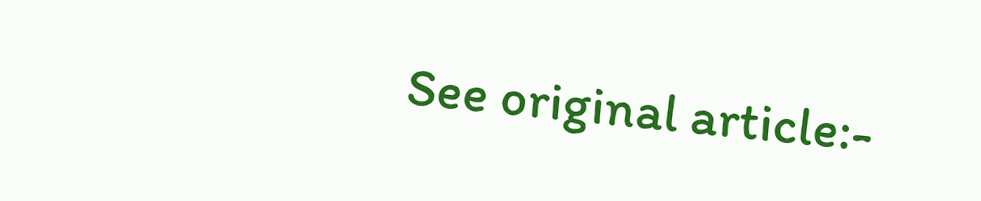See original article:-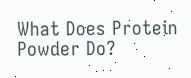What Does Protein Powder Do?